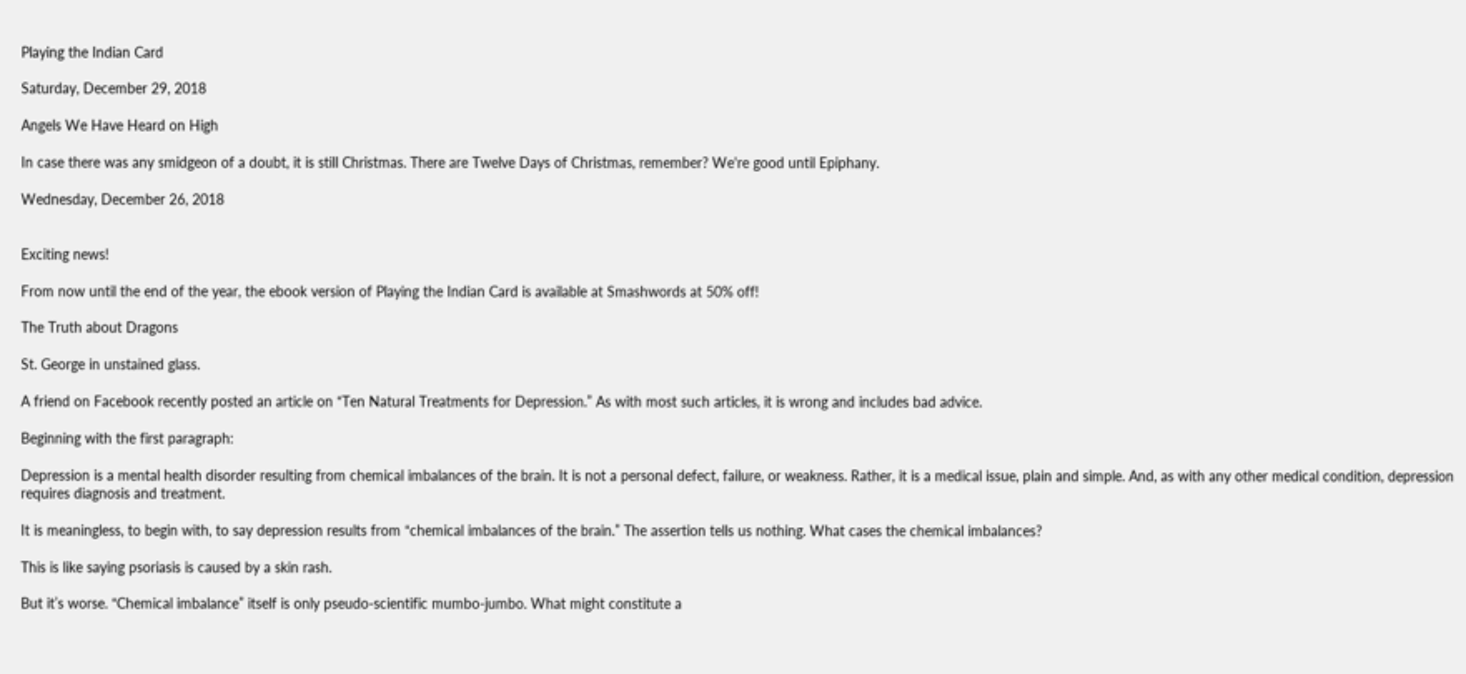Playing the Indian Card

Saturday, December 29, 2018

Angels We Have Heard on High

In case there was any smidgeon of a doubt, it is still Christmas. There are Twelve Days of Christmas, remember? We're good until Epiphany.

Wednesday, December 26, 2018


Exciting news!

From now until the end of the year, the ebook version of Playing the Indian Card is available at Smashwords at 50% off!

The Truth about Dragons

St. George in unstained glass.

A friend on Facebook recently posted an article on “Ten Natural Treatments for Depression.” As with most such articles, it is wrong and includes bad advice.

Beginning with the first paragraph:

Depression is a mental health disorder resulting from chemical imbalances of the brain. It is not a personal defect, failure, or weakness. Rather, it is a medical issue, plain and simple. And, as with any other medical condition, depression requires diagnosis and treatment.

It is meaningless, to begin with, to say depression results from “chemical imbalances of the brain.” The assertion tells us nothing. What cases the chemical imbalances?

This is like saying psoriasis is caused by a skin rash.

But it’s worse. “Chemical imbalance” itself is only pseudo-scientific mumbo-jumbo. What might constitute a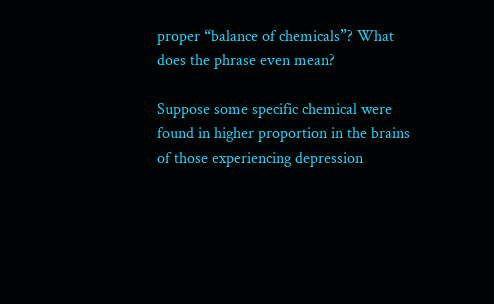proper “balance of chemicals”? What does the phrase even mean?

Suppose some specific chemical were found in higher proportion in the brains of those experiencing depression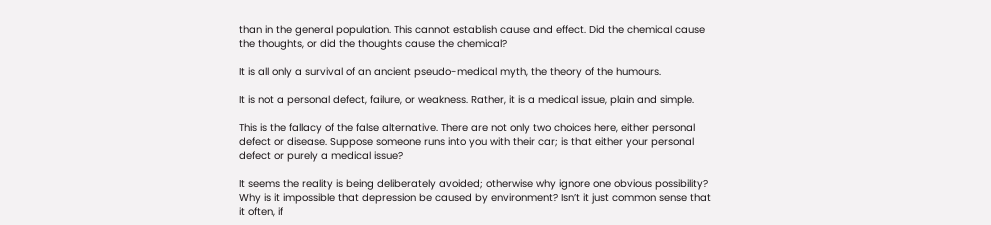than in the general population. This cannot establish cause and effect. Did the chemical cause the thoughts, or did the thoughts cause the chemical?

It is all only a survival of an ancient pseudo-medical myth, the theory of the humours.

It is not a personal defect, failure, or weakness. Rather, it is a medical issue, plain and simple.

This is the fallacy of the false alternative. There are not only two choices here, either personal defect or disease. Suppose someone runs into you with their car; is that either your personal defect or purely a medical issue?

It seems the reality is being deliberately avoided; otherwise why ignore one obvious possibility? Why is it impossible that depression be caused by environment? Isn’t it just common sense that it often, if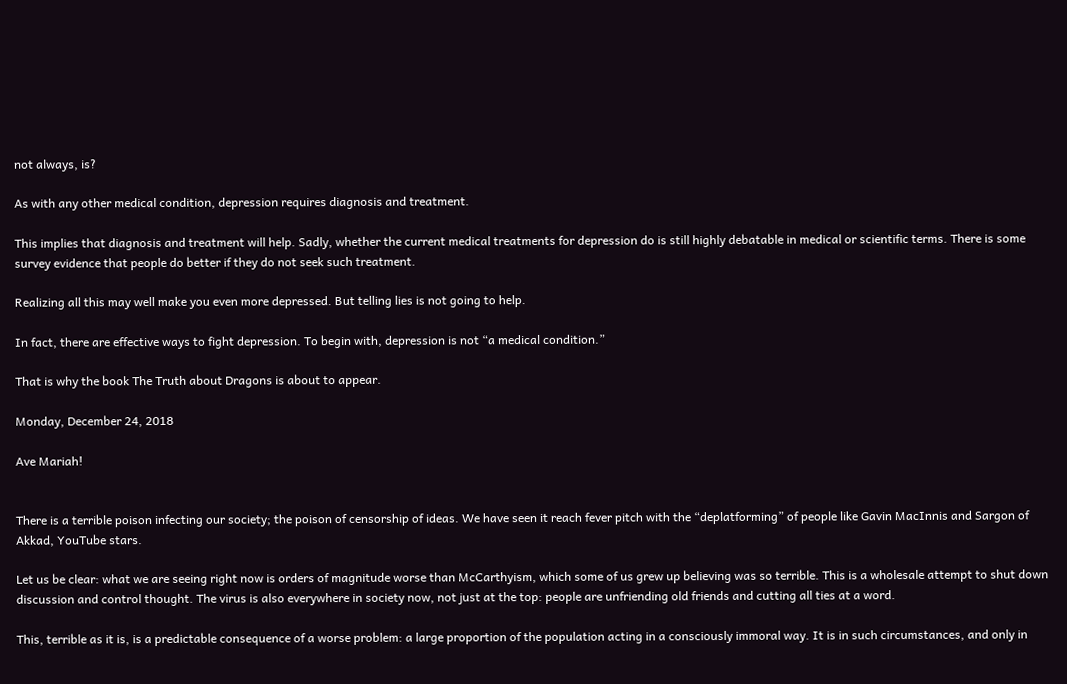not always, is?

As with any other medical condition, depression requires diagnosis and treatment.

This implies that diagnosis and treatment will help. Sadly, whether the current medical treatments for depression do is still highly debatable in medical or scientific terms. There is some survey evidence that people do better if they do not seek such treatment.

Realizing all this may well make you even more depressed. But telling lies is not going to help.

In fact, there are effective ways to fight depression. To begin with, depression is not “a medical condition.”

That is why the book The Truth about Dragons is about to appear.

Monday, December 24, 2018

Ave Mariah!


There is a terrible poison infecting our society; the poison of censorship of ideas. We have seen it reach fever pitch with the “deplatforming” of people like Gavin MacInnis and Sargon of Akkad, YouTube stars.

Let us be clear: what we are seeing right now is orders of magnitude worse than McCarthyism, which some of us grew up believing was so terrible. This is a wholesale attempt to shut down discussion and control thought. The virus is also everywhere in society now, not just at the top: people are unfriending old friends and cutting all ties at a word.

This, terrible as it is, is a predictable consequence of a worse problem: a large proportion of the population acting in a consciously immoral way. It is in such circumstances, and only in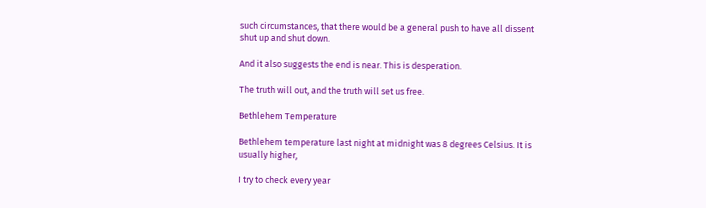such circumstances, that there would be a general push to have all dissent shut up and shut down.

And it also suggests the end is near. This is desperation.

The truth will out, and the truth will set us free.

Bethlehem Temperature

Bethlehem temperature last night at midnight was 8 degrees Celsius. It is usually higher,

I try to check every year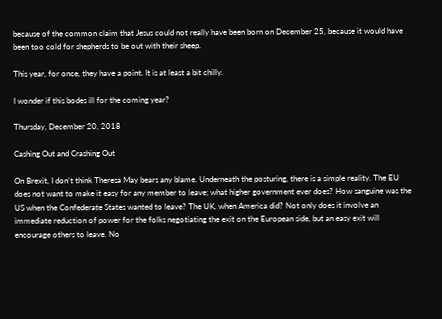because of the common claim that Jesus could not really have been born on December 25, because it would have been too cold for shepherds to be out with their sheep.

This year, for once, they have a point. It is at least a bit chilly.

I wonder if this bodes ill for the coming year?

Thursday, December 20, 2018

Cashing Out and Crashing Out

On Brexit, I don’t think Theresa May bears any blame. Underneath the posturing, there is a simple reality. The EU does not want to make it easy for any member to leave; what higher government ever does? How sanguine was the US when the Confederate States wanted to leave? The UK, when America did? Not only does it involve an immediate reduction of power for the folks negotiating the exit on the European side, but an easy exit will encourage others to leave. No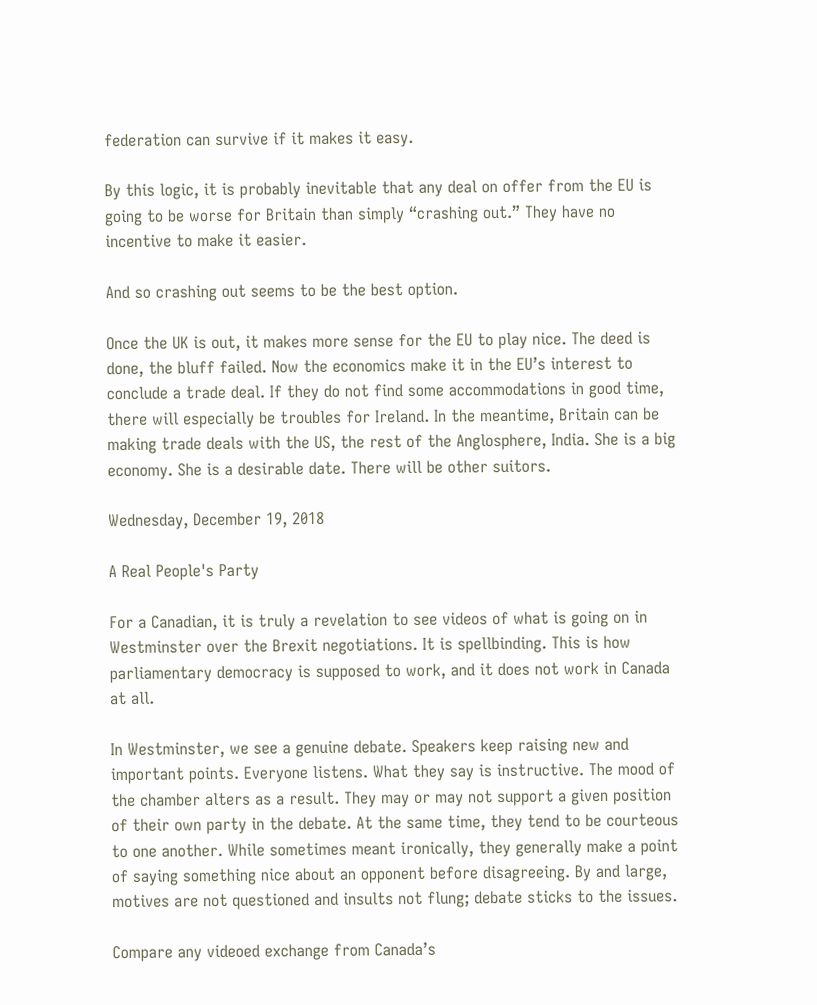federation can survive if it makes it easy.

By this logic, it is probably inevitable that any deal on offer from the EU is going to be worse for Britain than simply “crashing out.” They have no incentive to make it easier.

And so crashing out seems to be the best option.

Once the UK is out, it makes more sense for the EU to play nice. The deed is done, the bluff failed. Now the economics make it in the EU’s interest to conclude a trade deal. If they do not find some accommodations in good time, there will especially be troubles for Ireland. In the meantime, Britain can be making trade deals with the US, the rest of the Anglosphere, India. She is a big economy. She is a desirable date. There will be other suitors.

Wednesday, December 19, 2018

A Real People's Party

For a Canadian, it is truly a revelation to see videos of what is going on in Westminster over the Brexit negotiations. It is spellbinding. This is how parliamentary democracy is supposed to work, and it does not work in Canada at all.

In Westminster, we see a genuine debate. Speakers keep raising new and important points. Everyone listens. What they say is instructive. The mood of the chamber alters as a result. They may or may not support a given position of their own party in the debate. At the same time, they tend to be courteous to one another. While sometimes meant ironically, they generally make a point of saying something nice about an opponent before disagreeing. By and large, motives are not questioned and insults not flung; debate sticks to the issues.

Compare any videoed exchange from Canada’s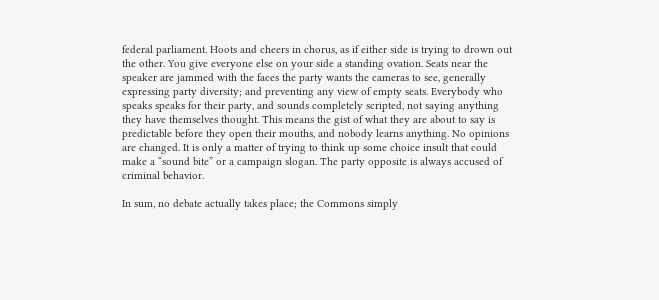federal parliament. Hoots and cheers in chorus, as if either side is trying to drown out the other. You give everyone else on your side a standing ovation. Seats near the speaker are jammed with the faces the party wants the cameras to see, generally expressing party diversity; and preventing any view of empty seats. Everybody who speaks speaks for their party, and sounds completely scripted, not saying anything they have themselves thought. This means the gist of what they are about to say is predictable before they open their mouths, and nobody learns anything. No opinions are changed. It is only a matter of trying to think up some choice insult that could make a “sound bite” or a campaign slogan. The party opposite is always accused of criminal behavior.

In sum, no debate actually takes place; the Commons simply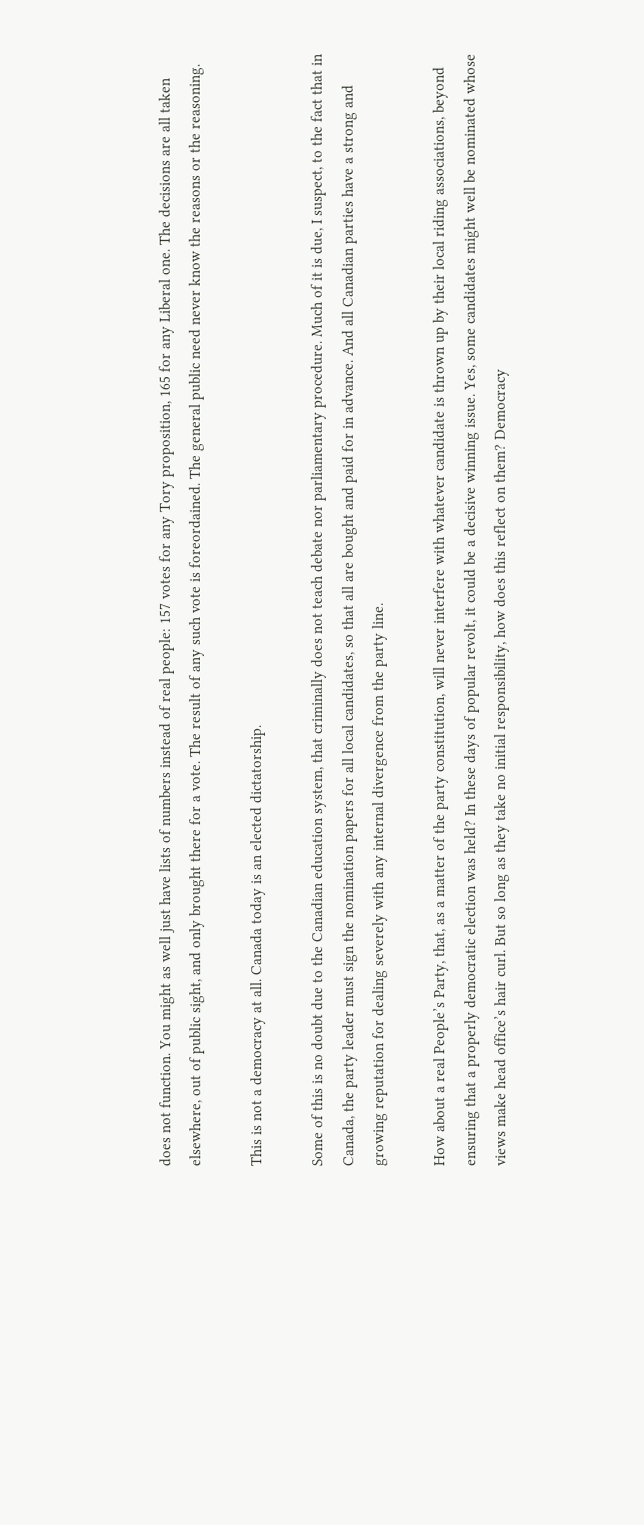does not function. You might as well just have lists of numbers instead of real people: 157 votes for any Tory proposition, 165 for any Liberal one. The decisions are all taken elsewhere, out of public sight, and only brought there for a vote. The result of any such vote is foreordained. The general public need never know the reasons or the reasoning.

This is not a democracy at all. Canada today is an elected dictatorship.

Some of this is no doubt due to the Canadian education system, that criminally does not teach debate nor parliamentary procedure. Much of it is due, I suspect, to the fact that in Canada, the party leader must sign the nomination papers for all local candidates, so that all are bought and paid for in advance. And all Canadian parties have a strong and growing reputation for dealing severely with any internal divergence from the party line.

How about a real People’s Party, that, as a matter of the party constitution, will never interfere with whatever candidate is thrown up by their local riding associations, beyond ensuring that a properly democratic election was held? In these days of popular revolt, it could be a decisive winning issue. Yes, some candidates might well be nominated whose views make head office’s hair curl. But so long as they take no initial responsibility, how does this reflect on them? Democracy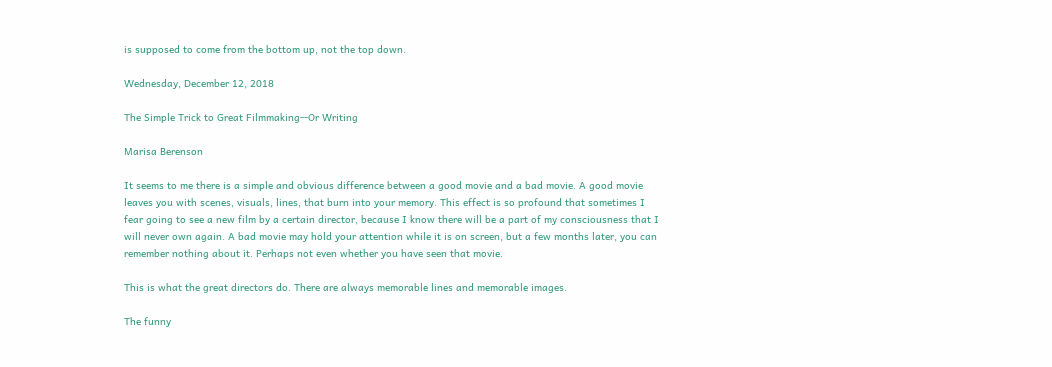is supposed to come from the bottom up, not the top down.

Wednesday, December 12, 2018

The Simple Trick to Great Filmmaking--Or Writing

Marisa Berenson

It seems to me there is a simple and obvious difference between a good movie and a bad movie. A good movie leaves you with scenes, visuals, lines, that burn into your memory. This effect is so profound that sometimes I fear going to see a new film by a certain director, because I know there will be a part of my consciousness that I will never own again. A bad movie may hold your attention while it is on screen, but a few months later, you can remember nothing about it. Perhaps not even whether you have seen that movie.

This is what the great directors do. There are always memorable lines and memorable images.

The funny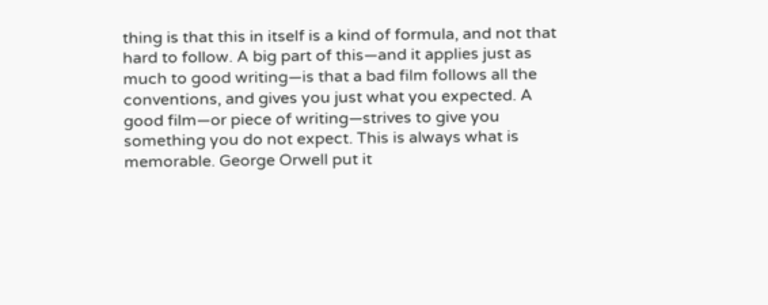thing is that this in itself is a kind of formula, and not that hard to follow. A big part of this—and it applies just as much to good writing—is that a bad film follows all the conventions, and gives you just what you expected. A good film—or piece of writing—strives to give you something you do not expect. This is always what is memorable. George Orwell put it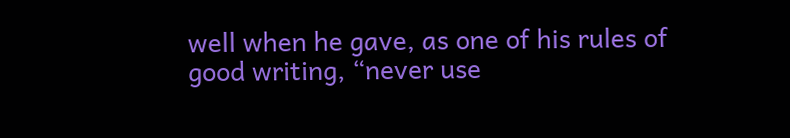well when he gave, as one of his rules of good writing, “never use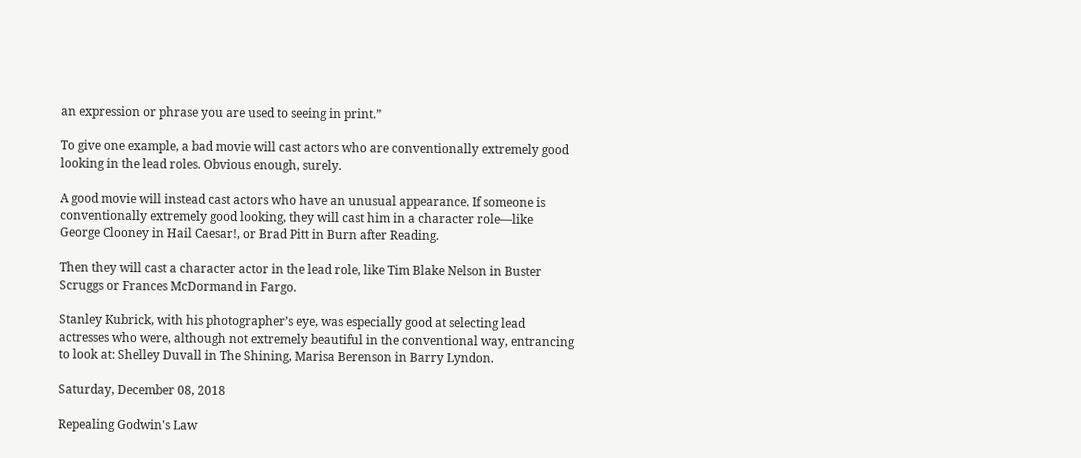an expression or phrase you are used to seeing in print.”

To give one example, a bad movie will cast actors who are conventionally extremely good looking in the lead roles. Obvious enough, surely.

A good movie will instead cast actors who have an unusual appearance. If someone is conventionally extremely good looking, they will cast him in a character role—like George Clooney in Hail Caesar!, or Brad Pitt in Burn after Reading.

Then they will cast a character actor in the lead role, like Tim Blake Nelson in Buster Scruggs or Frances McDormand in Fargo.

Stanley Kubrick, with his photographer’s eye, was especially good at selecting lead actresses who were, although not extremely beautiful in the conventional way, entrancing to look at: Shelley Duvall in The Shining, Marisa Berenson in Barry Lyndon.

Saturday, December 08, 2018

Repealing Godwin's Law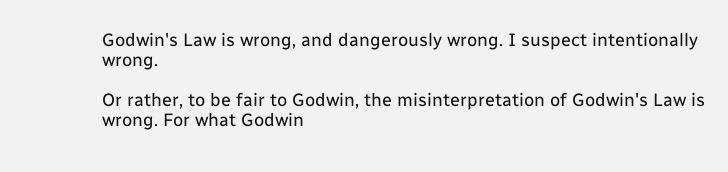Godwin's Law is wrong, and dangerously wrong. I suspect intentionally wrong.

Or rather, to be fair to Godwin, the misinterpretation of Godwin's Law is wrong. For what Godwin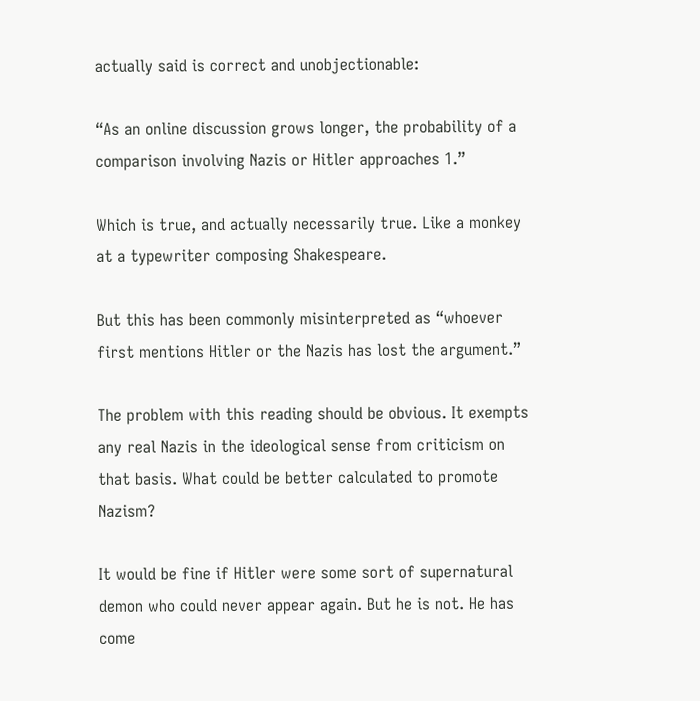actually said is correct and unobjectionable:

“As an online discussion grows longer, the probability of a comparison involving Nazis or Hitler approaches 1.”

Which is true, and actually necessarily true. Like a monkey at a typewriter composing Shakespeare.

But this has been commonly misinterpreted as “whoever first mentions Hitler or the Nazis has lost the argument.”

The problem with this reading should be obvious. It exempts any real Nazis in the ideological sense from criticism on that basis. What could be better calculated to promote Nazism?

It would be fine if Hitler were some sort of supernatural demon who could never appear again. But he is not. He has come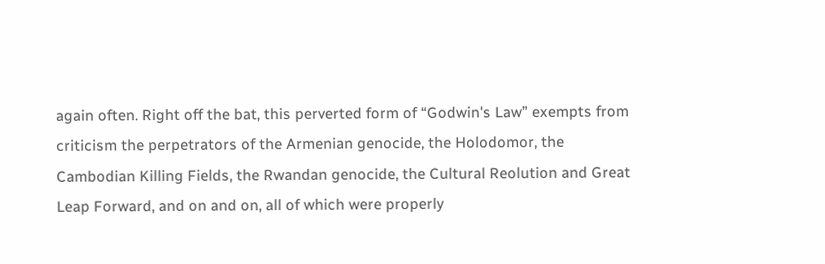again often. Right off the bat, this perverted form of “Godwin's Law” exempts from criticism the perpetrators of the Armenian genocide, the Holodomor, the Cambodian Killing Fields, the Rwandan genocide, the Cultural Reolution and Great Leap Forward, and on and on, all of which were properly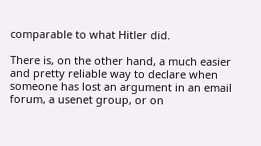comparable to what Hitler did.

There is, on the other hand, a much easier and pretty reliable way to declare when someone has lost an argument in an email forum, a usenet group, or on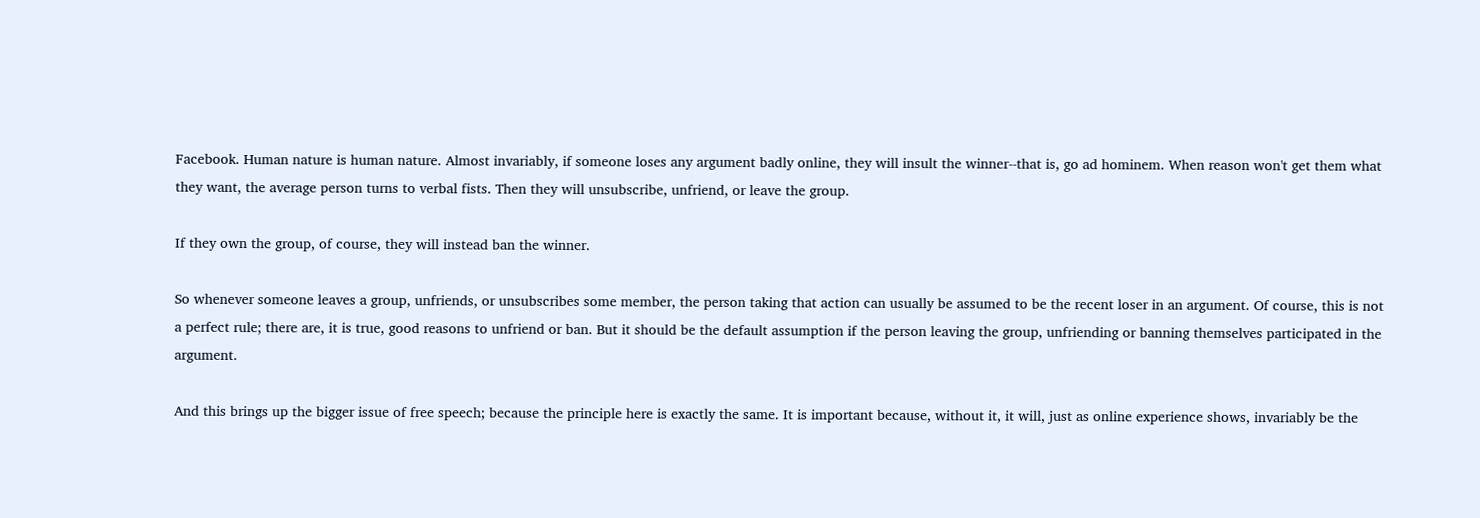Facebook. Human nature is human nature. Almost invariably, if someone loses any argument badly online, they will insult the winner--that is, go ad hominem. When reason won't get them what they want, the average person turns to verbal fists. Then they will unsubscribe, unfriend, or leave the group.

If they own the group, of course, they will instead ban the winner.

So whenever someone leaves a group, unfriends, or unsubscribes some member, the person taking that action can usually be assumed to be the recent loser in an argument. Of course, this is not a perfect rule; there are, it is true, good reasons to unfriend or ban. But it should be the default assumption if the person leaving the group, unfriending or banning themselves participated in the argument.

And this brings up the bigger issue of free speech; because the principle here is exactly the same. It is important because, without it, it will, just as online experience shows, invariably be the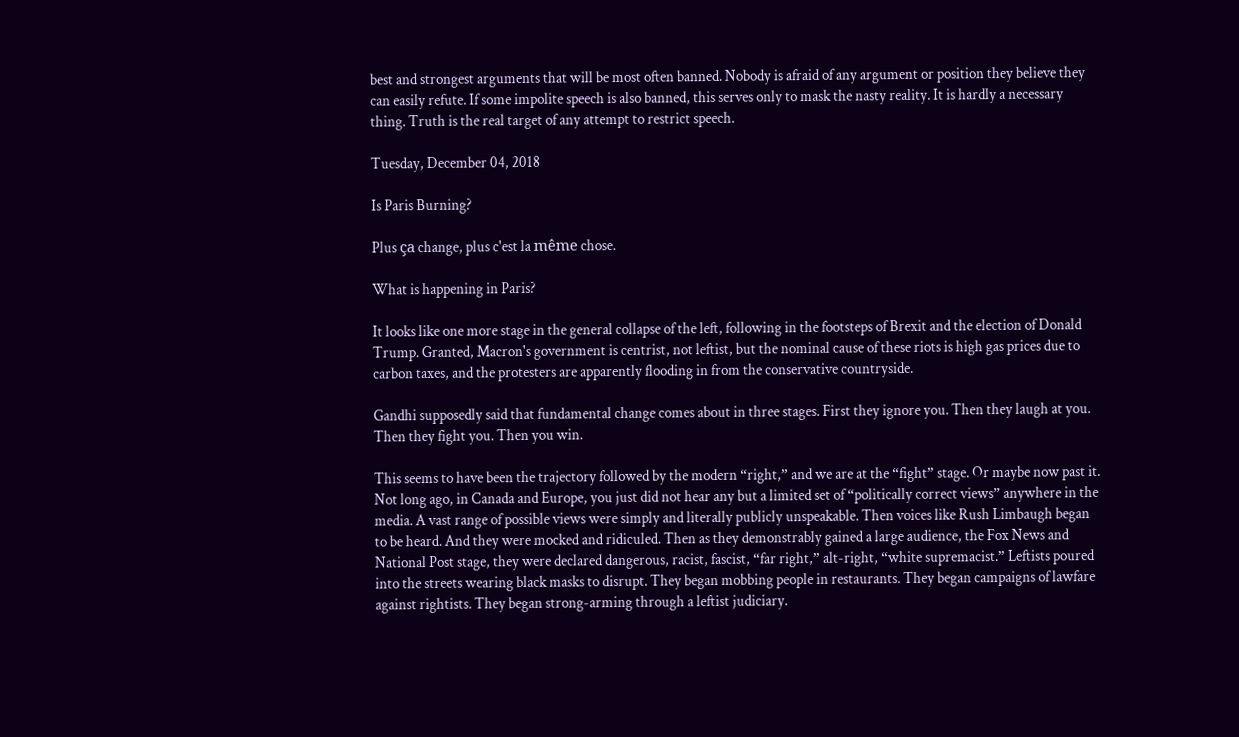best and strongest arguments that will be most often banned. Nobody is afraid of any argument or position they believe they can easily refute. If some impolite speech is also banned, this serves only to mask the nasty reality. It is hardly a necessary thing. Truth is the real target of any attempt to restrict speech.

Tuesday, December 04, 2018

Is Paris Burning?

Plus ça change, plus c'est la même chose.

What is happening in Paris?

It looks like one more stage in the general collapse of the left, following in the footsteps of Brexit and the election of Donald Trump. Granted, Macron's government is centrist, not leftist, but the nominal cause of these riots is high gas prices due to carbon taxes, and the protesters are apparently flooding in from the conservative countryside.

Gandhi supposedly said that fundamental change comes about in three stages. First they ignore you. Then they laugh at you. Then they fight you. Then you win.

This seems to have been the trajectory followed by the modern “right,” and we are at the “fight” stage. Or maybe now past it. Not long ago, in Canada and Europe, you just did not hear any but a limited set of “politically correct views” anywhere in the media. A vast range of possible views were simply and literally publicly unspeakable. Then voices like Rush Limbaugh began to be heard. And they were mocked and ridiculed. Then as they demonstrably gained a large audience, the Fox News and National Post stage, they were declared dangerous, racist, fascist, “far right,” alt-right, “white supremacist.” Leftists poured into the streets wearing black masks to disrupt. They began mobbing people in restaurants. They began campaigns of lawfare against rightists. They began strong-arming through a leftist judiciary.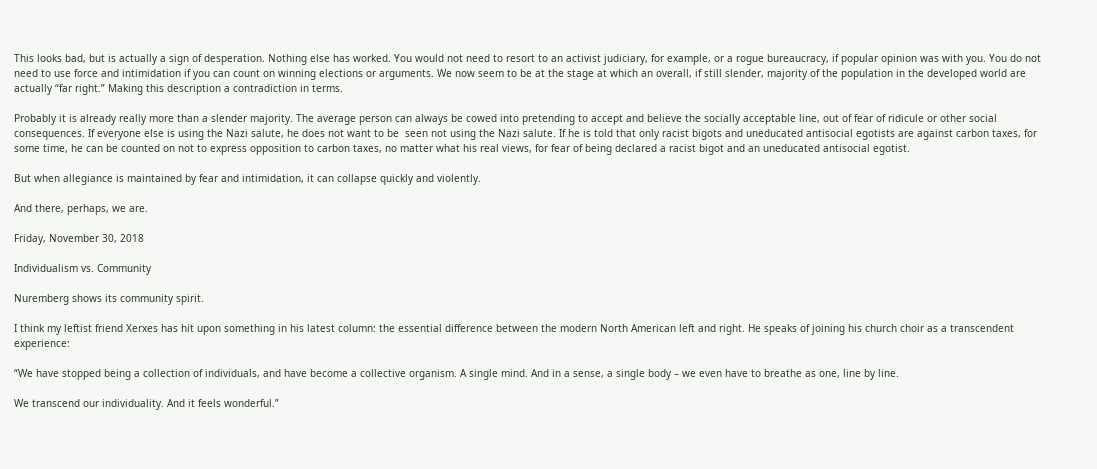This looks bad, but is actually a sign of desperation. Nothing else has worked. You would not need to resort to an activist judiciary, for example, or a rogue bureaucracy, if popular opinion was with you. You do not need to use force and intimidation if you can count on winning elections or arguments. We now seem to be at the stage at which an overall, if still slender, majority of the population in the developed world are actually “far right.” Making this description a contradiction in terms.

Probably it is already really more than a slender majority. The average person can always be cowed into pretending to accept and believe the socially acceptable line, out of fear of ridicule or other social consequences. If everyone else is using the Nazi salute, he does not want to be  seen not using the Nazi salute. If he is told that only racist bigots and uneducated antisocial egotists are against carbon taxes, for some time, he can be counted on not to express opposition to carbon taxes, no matter what his real views, for fear of being declared a racist bigot and an uneducated antisocial egotist.

But when allegiance is maintained by fear and intimidation, it can collapse quickly and violently.

And there, perhaps, we are.

Friday, November 30, 2018

Individualism vs. Community

Nuremberg shows its community spirit.

I think my leftist friend Xerxes has hit upon something in his latest column: the essential difference between the modern North American left and right. He speaks of joining his church choir as a transcendent experience:

“We have stopped being a collection of individuals, and have become a collective organism. A single mind. And in a sense, a single body – we even have to breathe as one, line by line.

We transcend our individuality. And it feels wonderful.”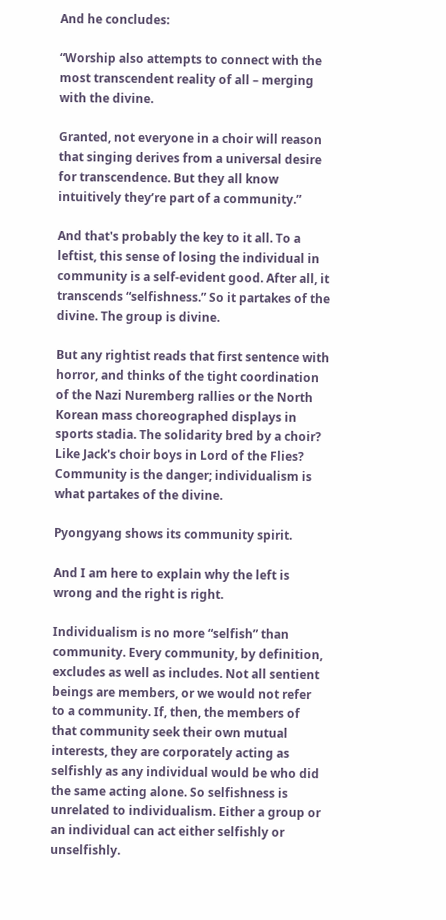And he concludes:

“Worship also attempts to connect with the most transcendent reality of all – merging with the divine.

Granted, not everyone in a choir will reason that singing derives from a universal desire for transcendence. But they all know intuitively they’re part of a community.”

And that's probably the key to it all. To a leftist, this sense of losing the individual in community is a self-evident good. After all, it transcends “selfishness.” So it partakes of the divine. The group is divine.

But any rightist reads that first sentence with horror, and thinks of the tight coordination of the Nazi Nuremberg rallies or the North Korean mass choreographed displays in sports stadia. The solidarity bred by a choir? Like Jack's choir boys in Lord of the Flies? Community is the danger; individualism is what partakes of the divine.

Pyongyang shows its community spirit.

And I am here to explain why the left is wrong and the right is right.

Individualism is no more “selfish” than community. Every community, by definition, excludes as well as includes. Not all sentient beings are members, or we would not refer to a community. If, then, the members of that community seek their own mutual interests, they are corporately acting as selfishly as any individual would be who did the same acting alone. So selfishness is unrelated to individualism. Either a group or an individual can act either selfishly or unselfishly.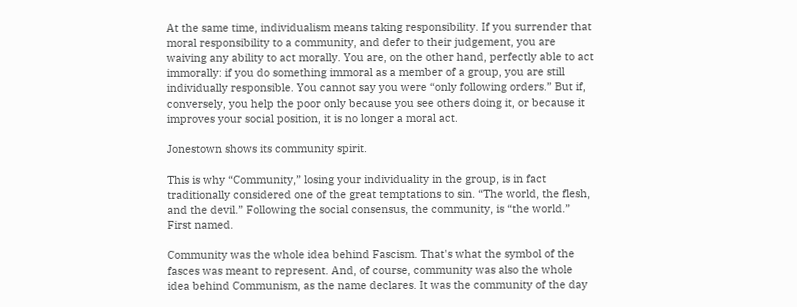At the same time, individualism means taking responsibility. If you surrender that moral responsibility to a community, and defer to their judgement, you are waiving any ability to act morally. You are, on the other hand, perfectly able to act immorally: if you do something immoral as a member of a group, you are still individually responsible. You cannot say you were “only following orders.” But if, conversely, you help the poor only because you see others doing it, or because it improves your social position, it is no longer a moral act.

Jonestown shows its community spirit.

This is why “Community,” losing your individuality in the group, is in fact traditionally considered one of the great temptations to sin. “The world, the flesh, and the devil.” Following the social consensus, the community, is “the world.” First named.

Community was the whole idea behind Fascism. That's what the symbol of the fasces was meant to represent. And, of course, community was also the whole idea behind Communism, as the name declares. It was the community of the day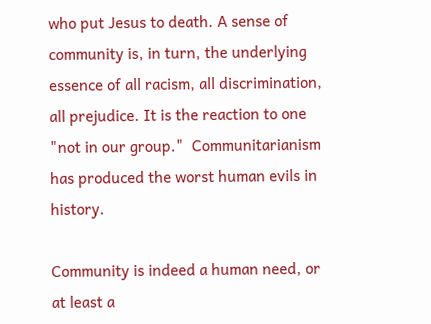who put Jesus to death. A sense of community is, in turn, the underlying essence of all racism, all discrimination, all prejudice. It is the reaction to one "not in our group."  Communitarianism has produced the worst human evils in history.

Community is indeed a human need, or at least a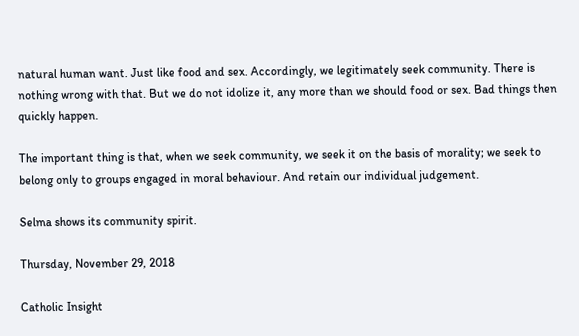natural human want. Just like food and sex. Accordingly, we legitimately seek community. There is nothing wrong with that. But we do not idolize it, any more than we should food or sex. Bad things then quickly happen.

The important thing is that, when we seek community, we seek it on the basis of morality; we seek to belong only to groups engaged in moral behaviour. And retain our individual judgement.

Selma shows its community spirit.

Thursday, November 29, 2018

Catholic Insight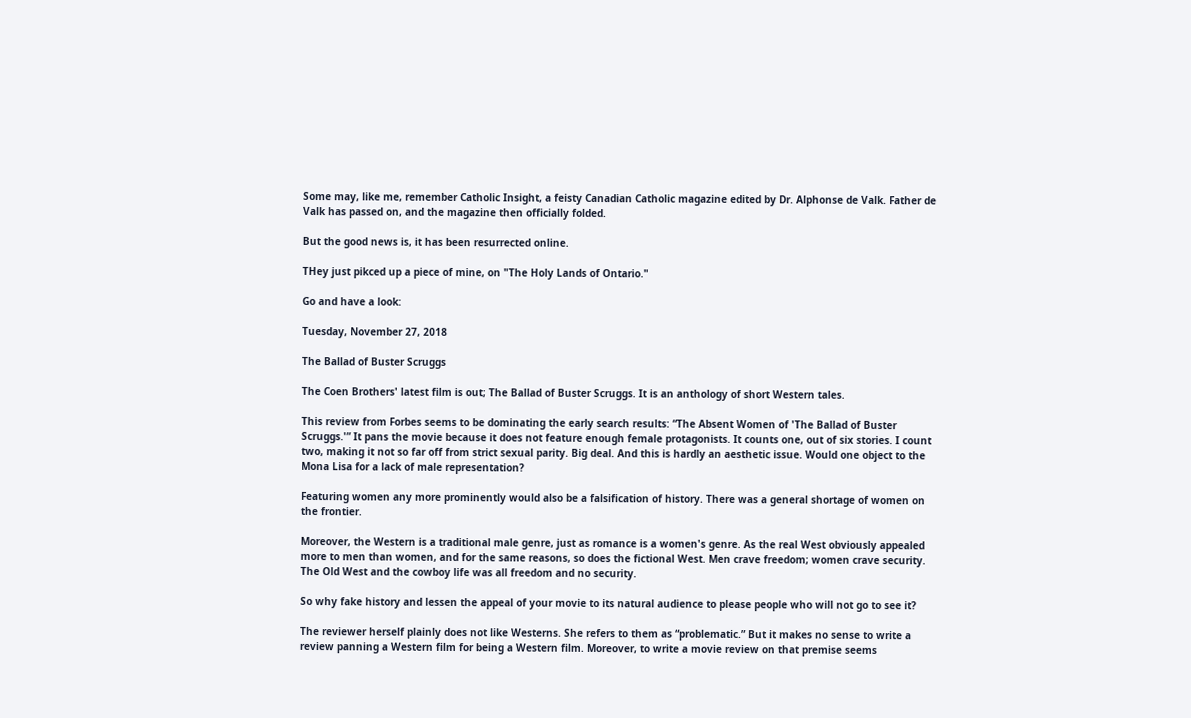Some may, like me, remember Catholic Insight, a feisty Canadian Catholic magazine edited by Dr. Alphonse de Valk. Father de Valk has passed on, and the magazine then officially folded.

But the good news is, it has been resurrected online.

THey just pikced up a piece of mine, on "The Holy Lands of Ontario."

Go and have a look:

Tuesday, November 27, 2018

The Ballad of Buster Scruggs

The Coen Brothers' latest film is out; The Ballad of Buster Scruggs. It is an anthology of short Western tales.

This review from Forbes seems to be dominating the early search results: “The Absent Women of 'The Ballad of Buster Scruggs.'” It pans the movie because it does not feature enough female protagonists. It counts one, out of six stories. I count two, making it not so far off from strict sexual parity. Big deal. And this is hardly an aesthetic issue. Would one object to the Mona Lisa for a lack of male representation?

Featuring women any more prominently would also be a falsification of history. There was a general shortage of women on the frontier.

Moreover, the Western is a traditional male genre, just as romance is a women's genre. As the real West obviously appealed more to men than women, and for the same reasons, so does the fictional West. Men crave freedom; women crave security. The Old West and the cowboy life was all freedom and no security.

So why fake history and lessen the appeal of your movie to its natural audience to please people who will not go to see it?

The reviewer herself plainly does not like Westerns. She refers to them as “problematic.” But it makes no sense to write a review panning a Western film for being a Western film. Moreover, to write a movie review on that premise seems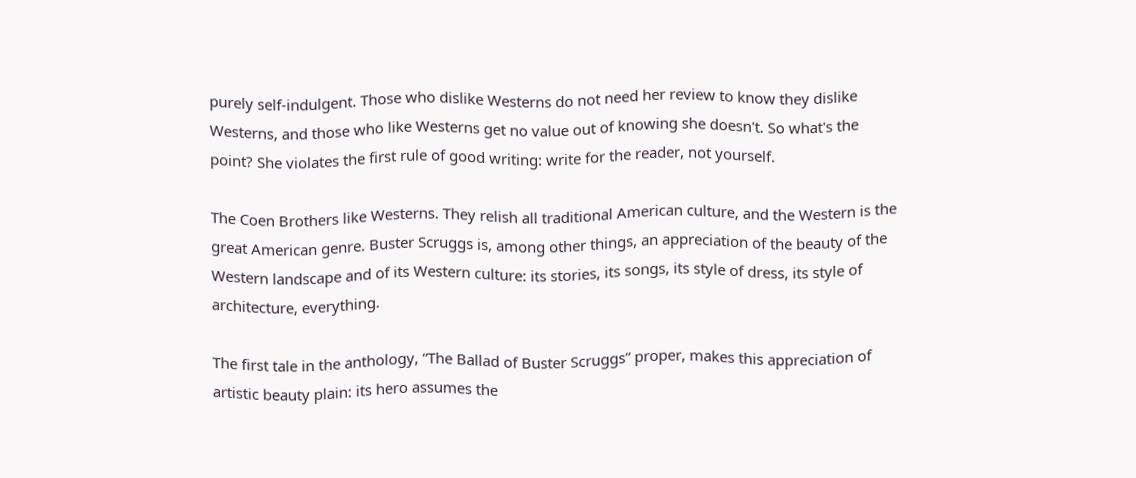purely self-indulgent. Those who dislike Westerns do not need her review to know they dislike Westerns, and those who like Westerns get no value out of knowing she doesn't. So what's the point? She violates the first rule of good writing: write for the reader, not yourself.

The Coen Brothers like Westerns. They relish all traditional American culture, and the Western is the great American genre. Buster Scruggs is, among other things, an appreciation of the beauty of the Western landscape and of its Western culture: its stories, its songs, its style of dress, its style of architecture, everything.

The first tale in the anthology, “The Ballad of Buster Scruggs” proper, makes this appreciation of artistic beauty plain: its hero assumes the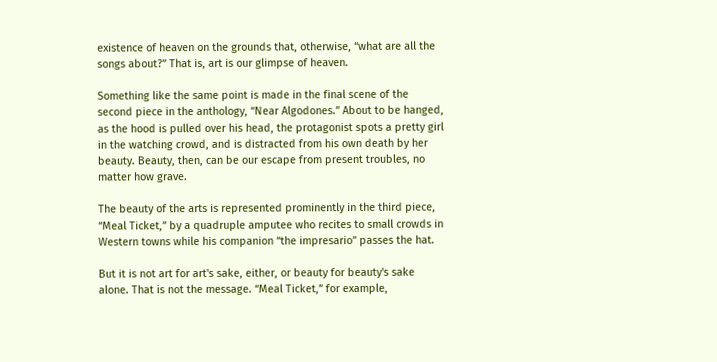existence of heaven on the grounds that, otherwise, “what are all the songs about?” That is, art is our glimpse of heaven.

Something like the same point is made in the final scene of the second piece in the anthology, “Near Algodones.” About to be hanged, as the hood is pulled over his head, the protagonist spots a pretty girl in the watching crowd, and is distracted from his own death by her beauty. Beauty, then, can be our escape from present troubles, no matter how grave.

The beauty of the arts is represented prominently in the third piece, “Meal Ticket,” by a quadruple amputee who recites to small crowds in Western towns while his companion “the impresario” passes the hat.

But it is not art for art's sake, either, or beauty for beauty's sake alone. That is not the message. “Meal Ticket,” for example,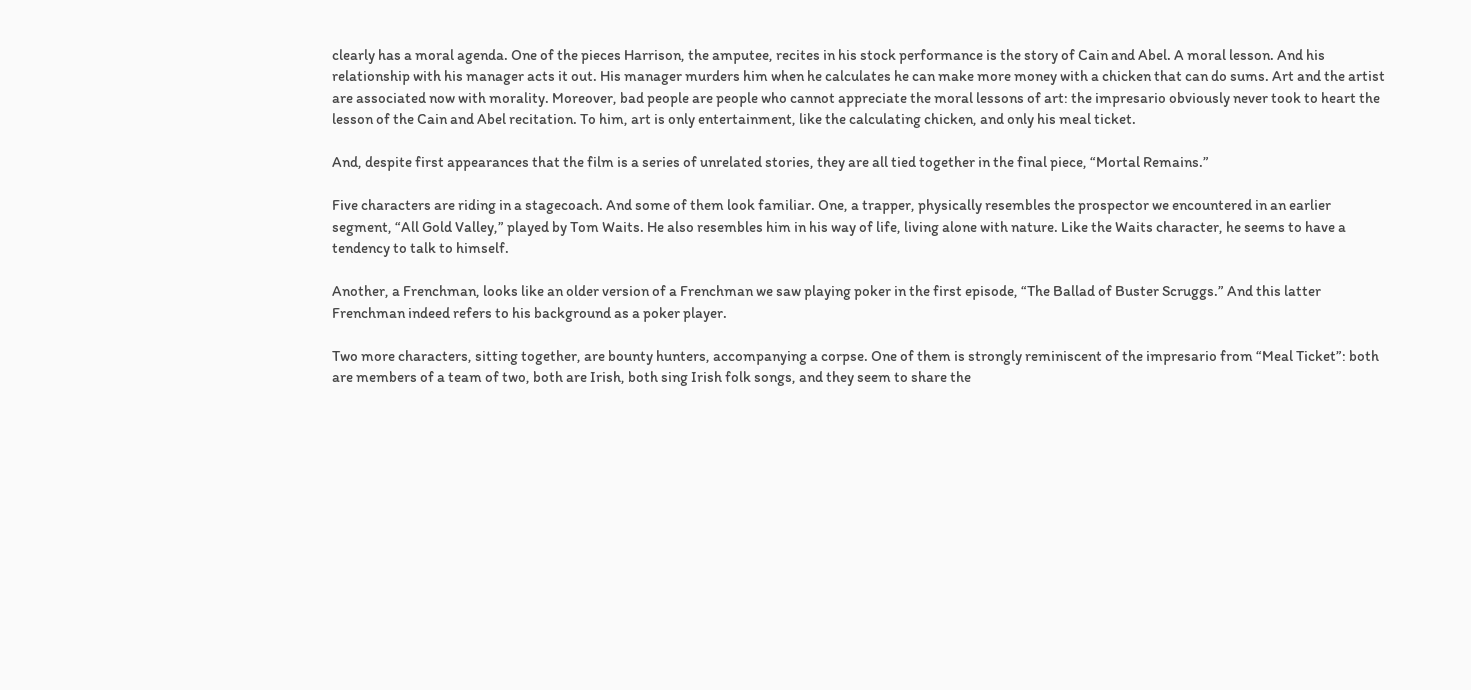clearly has a moral agenda. One of the pieces Harrison, the amputee, recites in his stock performance is the story of Cain and Abel. A moral lesson. And his relationship with his manager acts it out. His manager murders him when he calculates he can make more money with a chicken that can do sums. Art and the artist are associated now with morality. Moreover, bad people are people who cannot appreciate the moral lessons of art: the impresario obviously never took to heart the lesson of the Cain and Abel recitation. To him, art is only entertainment, like the calculating chicken, and only his meal ticket.

And, despite first appearances that the film is a series of unrelated stories, they are all tied together in the final piece, “Mortal Remains.”

Five characters are riding in a stagecoach. And some of them look familiar. One, a trapper, physically resembles the prospector we encountered in an earlier segment, “All Gold Valley,” played by Tom Waits. He also resembles him in his way of life, living alone with nature. Like the Waits character, he seems to have a tendency to talk to himself.

Another, a Frenchman, looks like an older version of a Frenchman we saw playing poker in the first episode, “The Ballad of Buster Scruggs.” And this latter Frenchman indeed refers to his background as a poker player.

Two more characters, sitting together, are bounty hunters, accompanying a corpse. One of them is strongly reminiscent of the impresario from “Meal Ticket”: both are members of a team of two, both are Irish, both sing Irish folk songs, and they seem to share the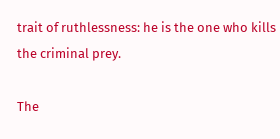trait of ruthlessness: he is the one who kills the criminal prey.

The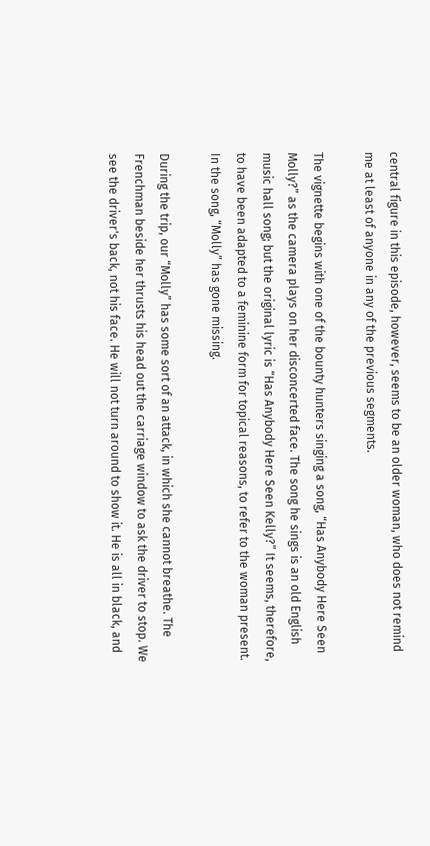central figure in this episode, however, seems to be an older woman, who does not remind me at least of anyone in any of the previous segments.

The vignette begins with one of the bounty hunters singing a song, “Has Anybody Here Seen Molly?” as the camera plays on her disconcerted face. The song he sings is an old English music hall song; but the original lyric is “Has Anybody Here Seen Kelly?” It seems, therefore, to have been adapted to a feminine form for topical reasons, to refer to the woman present. In the song, “Molly” has gone missing.

During the trip, our “Molly” has some sort of an attack, in which she cannot breathe. The Frenchman beside her thrusts his head out the carriage window to ask the driver to stop. We see the driver's back, not his face. He will not turn around to show it. He is all in black, and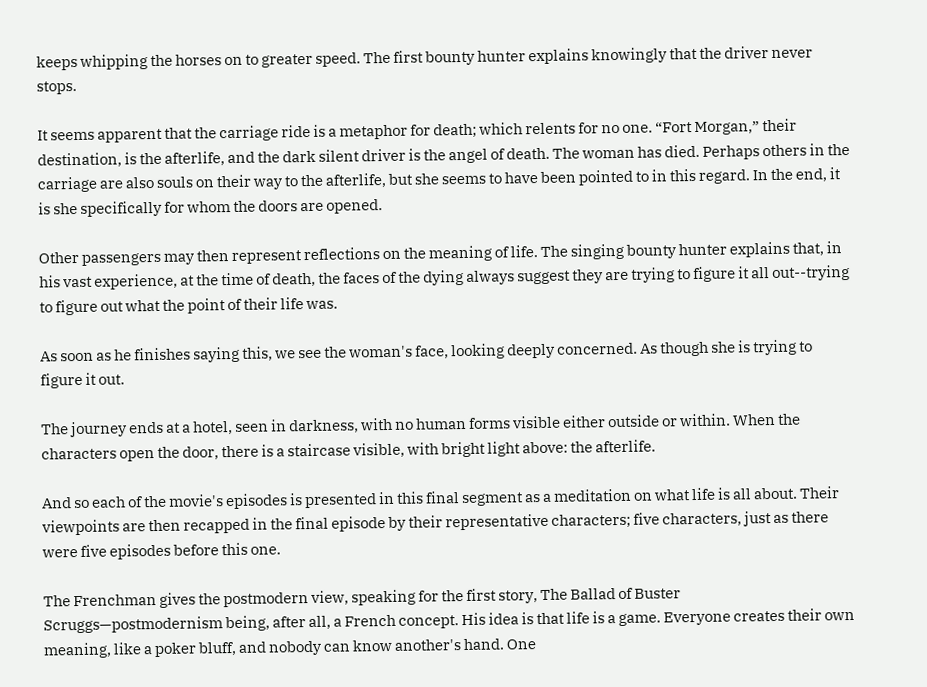keeps whipping the horses on to greater speed. The first bounty hunter explains knowingly that the driver never stops.

It seems apparent that the carriage ride is a metaphor for death; which relents for no one. “Fort Morgan,” their destination, is the afterlife, and the dark silent driver is the angel of death. The woman has died. Perhaps others in the carriage are also souls on their way to the afterlife, but she seems to have been pointed to in this regard. In the end, it is she specifically for whom the doors are opened.

Other passengers may then represent reflections on the meaning of life. The singing bounty hunter explains that, in his vast experience, at the time of death, the faces of the dying always suggest they are trying to figure it all out--trying to figure out what the point of their life was.

As soon as he finishes saying this, we see the woman's face, looking deeply concerned. As though she is trying to figure it out.

The journey ends at a hotel, seen in darkness, with no human forms visible either outside or within. When the characters open the door, there is a staircase visible, with bright light above: the afterlife.

And so each of the movie's episodes is presented in this final segment as a meditation on what life is all about. Their viewpoints are then recapped in the final episode by their representative characters; five characters, just as there were five episodes before this one.

The Frenchman gives the postmodern view, speaking for the first story, The Ballad of Buster Scruggs—postmodernism being, after all, a French concept. His idea is that life is a game. Everyone creates their own meaning, like a poker bluff, and nobody can know another's hand. One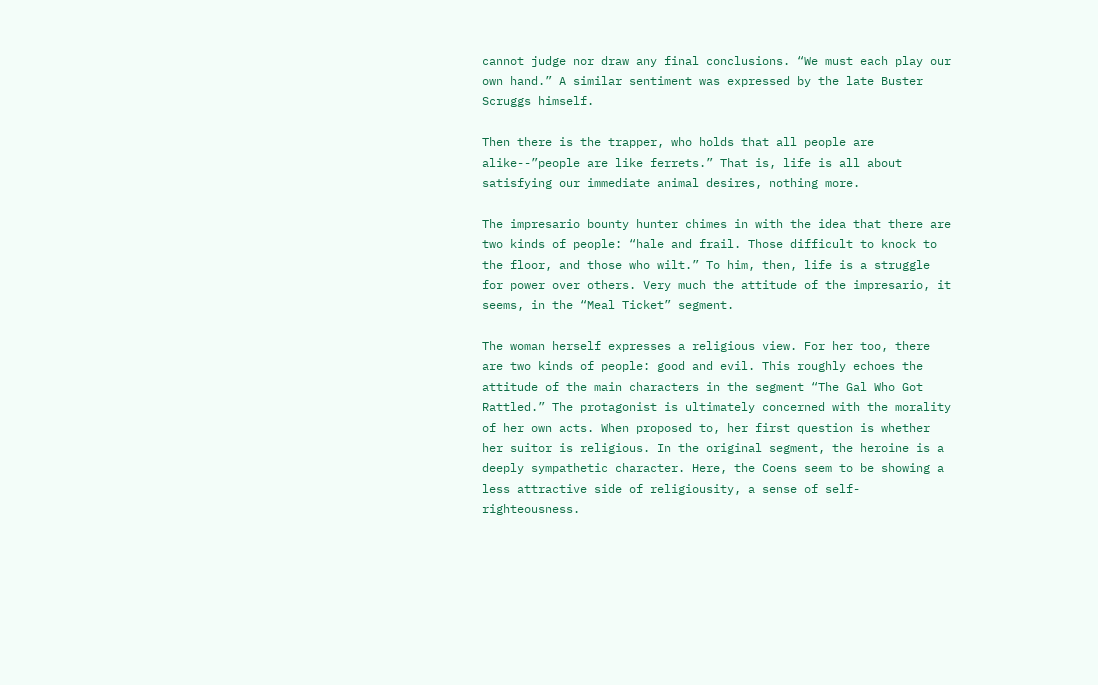cannot judge nor draw any final conclusions. “We must each play our own hand.” A similar sentiment was expressed by the late Buster Scruggs himself.

Then there is the trapper, who holds that all people are alike--”people are like ferrets.” That is, life is all about satisfying our immediate animal desires, nothing more.

The impresario bounty hunter chimes in with the idea that there are two kinds of people: “hale and frail. Those difficult to knock to the floor, and those who wilt.” To him, then, life is a struggle for power over others. Very much the attitude of the impresario, it seems, in the “Meal Ticket” segment.

The woman herself expresses a religious view. For her too, there are two kinds of people: good and evil. This roughly echoes the attitude of the main characters in the segment “The Gal Who Got Rattled.” The protagonist is ultimately concerned with the morality of her own acts. When proposed to, her first question is whether her suitor is religious. In the original segment, the heroine is a deeply sympathetic character. Here, the Coens seem to be showing a less attractive side of religiousity, a sense of self-righteousness.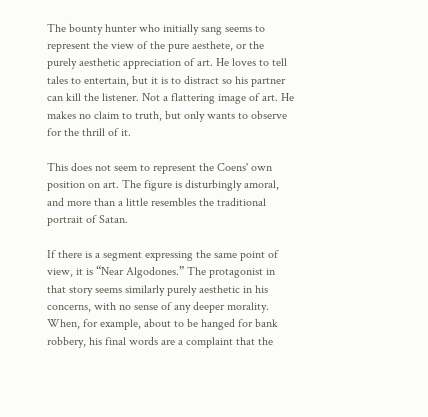The bounty hunter who initially sang seems to represent the view of the pure aesthete, or the purely aesthetic appreciation of art. He loves to tell tales to entertain, but it is to distract so his partner can kill the listener. Not a flattering image of art. He makes no claim to truth, but only wants to observe for the thrill of it.

This does not seem to represent the Coens' own position on art. The figure is disturbingly amoral, and more than a little resembles the traditional portrait of Satan.

If there is a segment expressing the same point of view, it is “Near Algodones.” The protagonist in that story seems similarly purely aesthetic in his concerns, with no sense of any deeper morality. When, for example, about to be hanged for bank robbery, his final words are a complaint that the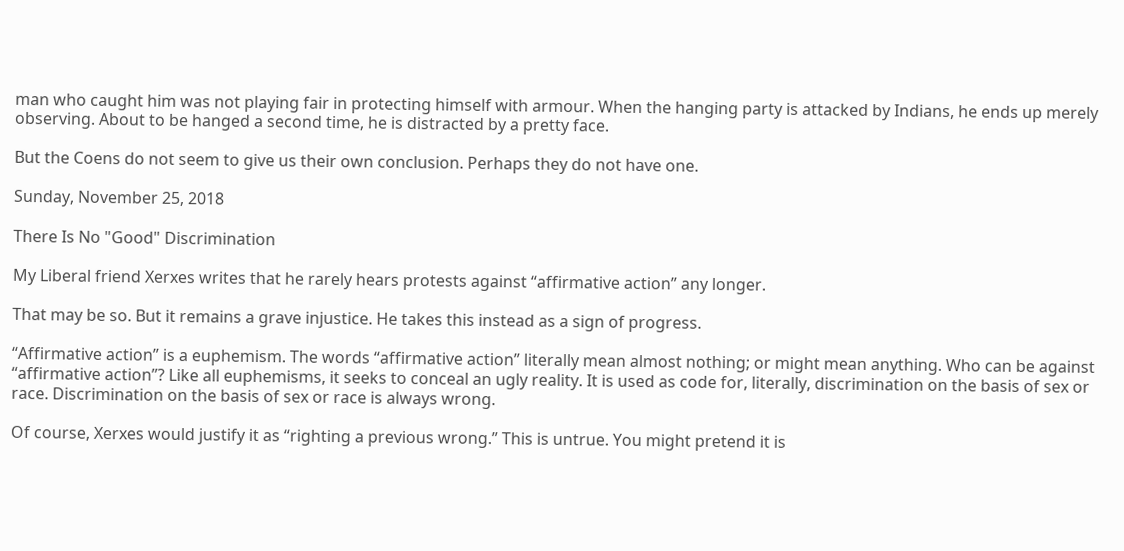man who caught him was not playing fair in protecting himself with armour. When the hanging party is attacked by Indians, he ends up merely observing. About to be hanged a second time, he is distracted by a pretty face.

But the Coens do not seem to give us their own conclusion. Perhaps they do not have one.

Sunday, November 25, 2018

There Is No "Good" Discrimination

My Liberal friend Xerxes writes that he rarely hears protests against “affirmative action” any longer.

That may be so. But it remains a grave injustice. He takes this instead as a sign of progress.

“Affirmative action” is a euphemism. The words “affirmative action” literally mean almost nothing; or might mean anything. Who can be against “affirmative action”? Like all euphemisms, it seeks to conceal an ugly reality. It is used as code for, literally, discrimination on the basis of sex or race. Discrimination on the basis of sex or race is always wrong.

Of course, Xerxes would justify it as “righting a previous wrong.” This is untrue. You might pretend it is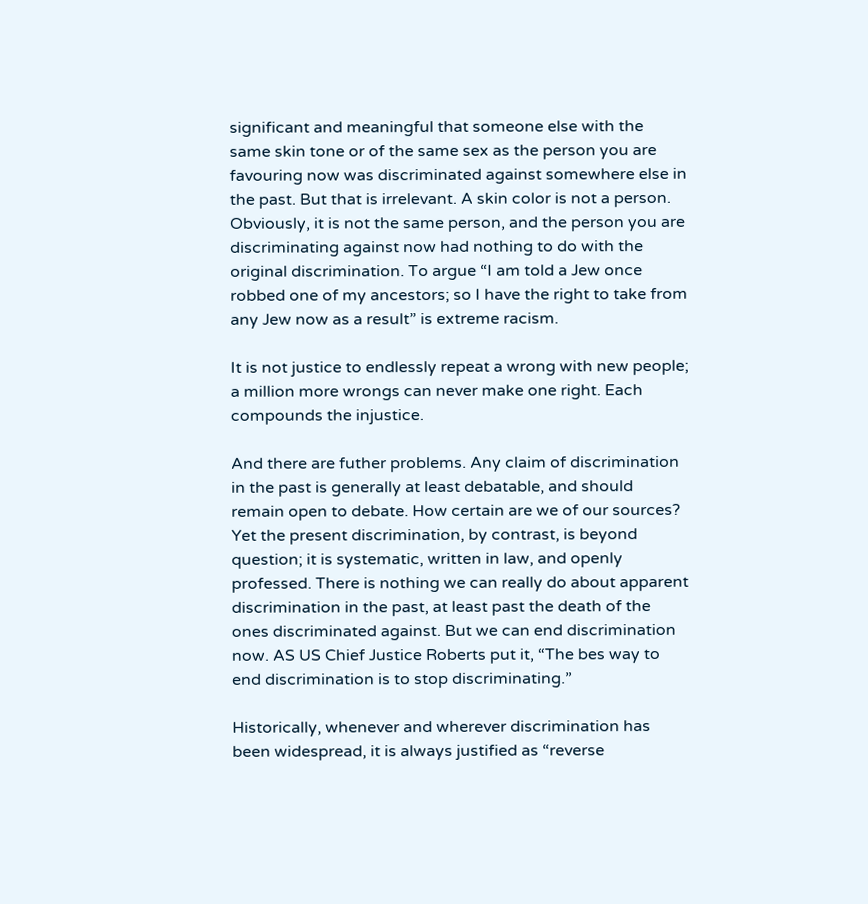significant and meaningful that someone else with the same skin tone or of the same sex as the person you are favouring now was discriminated against somewhere else in the past. But that is irrelevant. A skin color is not a person. Obviously, it is not the same person, and the person you are discriminating against now had nothing to do with the original discrimination. To argue “I am told a Jew once robbed one of my ancestors; so I have the right to take from any Jew now as a result” is extreme racism.

It is not justice to endlessly repeat a wrong with new people; a million more wrongs can never make one right. Each compounds the injustice.

And there are futher problems. Any claim of discrimination in the past is generally at least debatable, and should remain open to debate. How certain are we of our sources? Yet the present discrimination, by contrast, is beyond question; it is systematic, written in law, and openly professed. There is nothing we can really do about apparent discrimination in the past, at least past the death of the ones discriminated against. But we can end discrimination now. AS US Chief Justice Roberts put it, “The bes way to end discrimination is to stop discriminating.”

Historically, whenever and wherever discrimination has been widespread, it is always justified as “reverse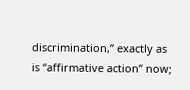discrimination,” exactly as is “affirmative action” now;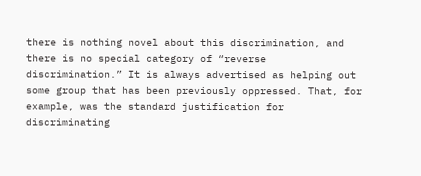there is nothing novel about this discrimination, and there is no special category of “reverse discrimination.” It is always advertised as helping out some group that has been previously oppressed. That, for example, was the standard justification for discriminating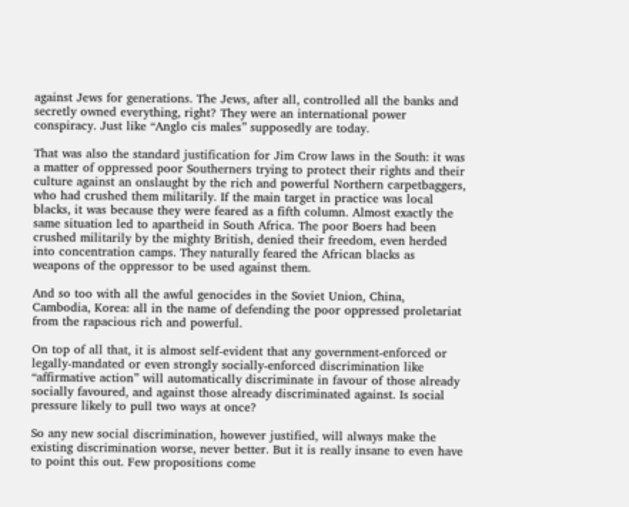against Jews for generations. The Jews, after all, controlled all the banks and secretly owned everything, right? They were an international power conspiracy. Just like “Anglo cis males” supposedly are today.

That was also the standard justification for Jim Crow laws in the South: it was a matter of oppressed poor Southerners trying to protect their rights and their culture against an onslaught by the rich and powerful Northern carpetbaggers, who had crushed them militarily. If the main target in practice was local blacks, it was because they were feared as a fifth column. Almost exactly the same situation led to apartheid in South Africa. The poor Boers had been crushed militarily by the mighty British, denied their freedom, even herded into concentration camps. They naturally feared the African blacks as weapons of the oppressor to be used against them.

And so too with all the awful genocides in the Soviet Union, China, Cambodia, Korea: all in the name of defending the poor oppressed proletariat from the rapacious rich and powerful.

On top of all that, it is almost self-evident that any government-enforced or legally-mandated or even strongly socially-enforced discrimination like “affirmative action” will automatically discriminate in favour of those already socially favoured, and against those already discriminated against. Is social pressure likely to pull two ways at once?

So any new social discrimination, however justified, will always make the existing discrimination worse, never better. But it is really insane to even have to point this out. Few propositions come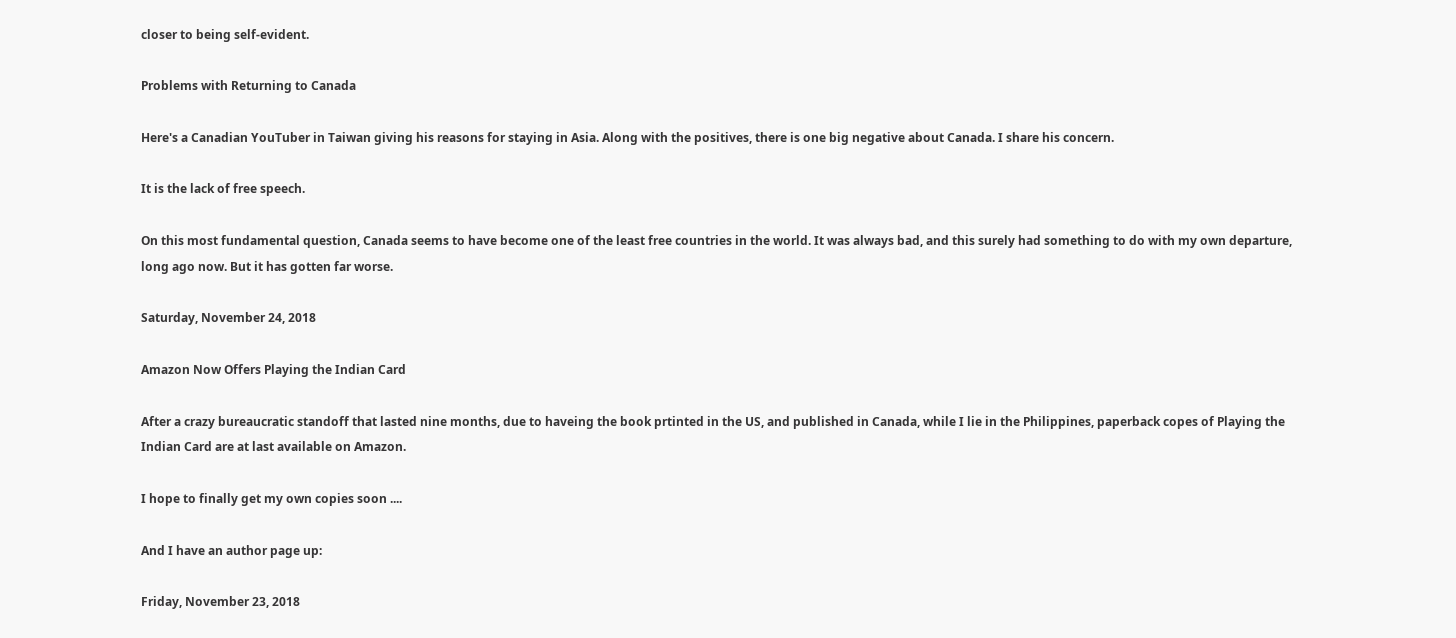closer to being self-evident.

Problems with Returning to Canada

Here's a Canadian YouTuber in Taiwan giving his reasons for staying in Asia. Along with the positives, there is one big negative about Canada. I share his concern.

It is the lack of free speech.

On this most fundamental question, Canada seems to have become one of the least free countries in the world. It was always bad, and this surely had something to do with my own departure, long ago now. But it has gotten far worse.

Saturday, November 24, 2018

Amazon Now Offers Playing the Indian Card

After a crazy bureaucratic standoff that lasted nine months, due to haveing the book prtinted in the US, and published in Canada, while I lie in the Philippines, paperback copes of Playing the Indian Card are at last available on Amazon.

I hope to finally get my own copies soon ....

And I have an author page up:

Friday, November 23, 2018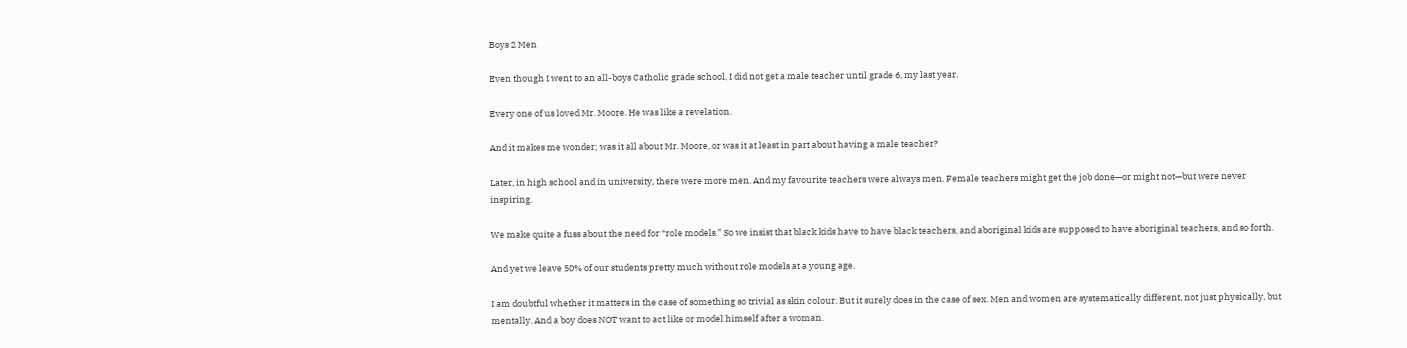Boys 2 Men

Even though I went to an all-boys Catholic grade school, I did not get a male teacher until grade 6, my last year.

Every one of us loved Mr. Moore. He was like a revelation.

And it makes me wonder; was it all about Mr. Moore, or was it at least in part about having a male teacher?

Later, in high school and in university, there were more men. And my favourite teachers were always men. Female teachers might get the job done—or might not—but were never inspiring.

We make quite a fuss about the need for “role models.” So we insist that black kids have to have black teachers, and aboriginal kids are supposed to have aboriginal teachers, and so forth.

And yet we leave 50% of our students pretty much without role models at a young age.

I am doubtful whether it matters in the case of something so trivial as skin colour. But it surely does in the case of sex. Men and women are systematically different, not just physically, but mentally. And a boy does NOT want to act like or model himself after a woman.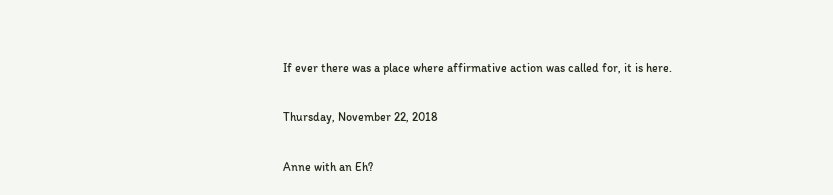If ever there was a place where affirmative action was called for, it is here.

Thursday, November 22, 2018

Anne with an Eh?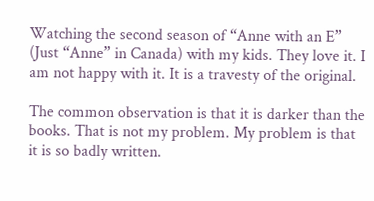Watching the second season of “Anne with an E” (Just “Anne” in Canada) with my kids. They love it. I am not happy with it. It is a travesty of the original.

The common observation is that it is darker than the books. That is not my problem. My problem is that it is so badly written.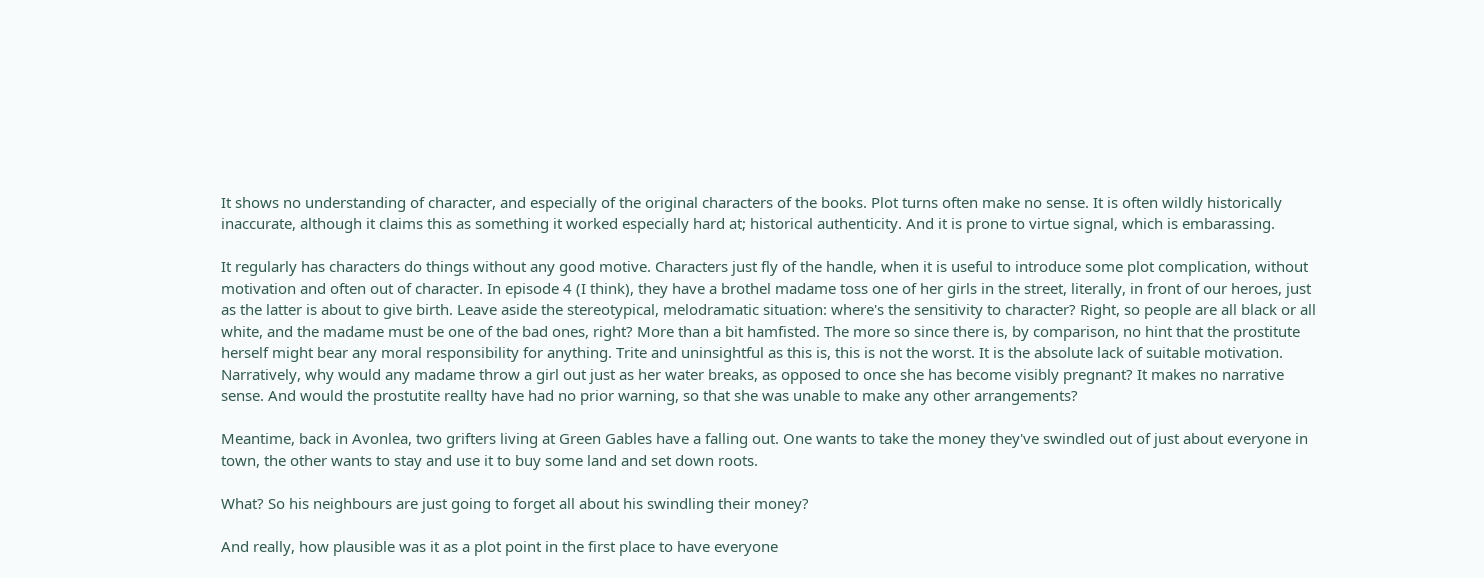It shows no understanding of character, and especially of the original characters of the books. Plot turns often make no sense. It is often wildly historically inaccurate, although it claims this as something it worked especially hard at; historical authenticity. And it is prone to virtue signal, which is embarassing.

It regularly has characters do things without any good motive. Characters just fly of the handle, when it is useful to introduce some plot complication, without motivation and often out of character. In episode 4 (I think), they have a brothel madame toss one of her girls in the street, literally, in front of our heroes, just as the latter is about to give birth. Leave aside the stereotypical, melodramatic situation: where's the sensitivity to character? Right, so people are all black or all white, and the madame must be one of the bad ones, right? More than a bit hamfisted. The more so since there is, by comparison, no hint that the prostitute herself might bear any moral responsibility for anything. Trite and uninsightful as this is, this is not the worst. It is the absolute lack of suitable motivation. Narratively, why would any madame throw a girl out just as her water breaks, as opposed to once she has become visibly pregnant? It makes no narrative sense. And would the prostutite reallty have had no prior warning, so that she was unable to make any other arrangements?

Meantime, back in Avonlea, two grifters living at Green Gables have a falling out. One wants to take the money they've swindled out of just about everyone in town, the other wants to stay and use it to buy some land and set down roots.

What? So his neighbours are just going to forget all about his swindling their money?

And really, how plausible was it as a plot point in the first place to have everyone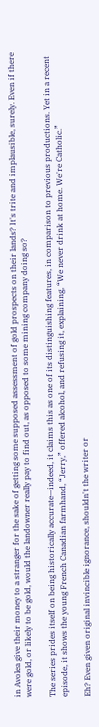in Avolea give their money to a stranger for the sake of getting some supposed assessment of gold prospects on their lands? It's trite and implausible, surely. Even if there were gold, or likely to be gold, would the landowner really pay to find out, as opposed to some mining company doing so?

The series prides itself on being historically accurate—indeed, it claims this as one of its distinguishing features, in comparison to previous productions. Yet in a recent episode, it shows the young French Canadian farmhand, “Jerry,” offered alcohol, and refusing it, explaining, “We never drink at home. We're Catholic.”

Eh? Even given original invincible ignorance, shouldn't the writer or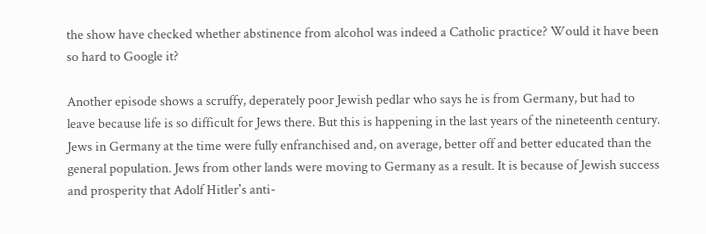the show have checked whether abstinence from alcohol was indeed a Catholic practice? Would it have been so hard to Google it?

Another episode shows a scruffy, deperately poor Jewish pedlar who says he is from Germany, but had to leave because life is so difficult for Jews there. But this is happening in the last years of the nineteenth century. Jews in Germany at the time were fully enfranchised and, on average, better off and better educated than the general population. Jews from other lands were moving to Germany as a result. It is because of Jewish success and prosperity that Adolf Hitler's anti-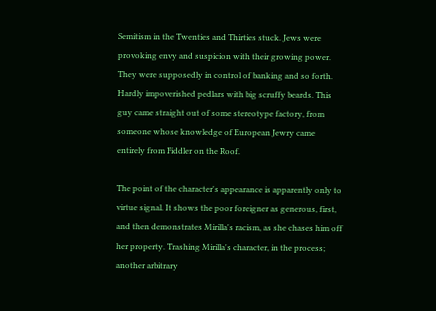Semitism in the Twenties and Thirties stuck. Jews were provoking envy and suspicion with their growing power. They were supposedly in control of banking and so forth. Hardly impoverished pedlars with big scruffy beards. This guy came straight out of some stereotype factory, from someone whose knowledge of European Jewry came entirely from Fiddler on the Roof.

The point of the character's appearance is apparently only to virtue signal. It shows the poor foreigner as generous, first, and then demonstrates Mirilla's racism, as she chases him off her property. Trashing Mirilla's character, in the process; another arbitrary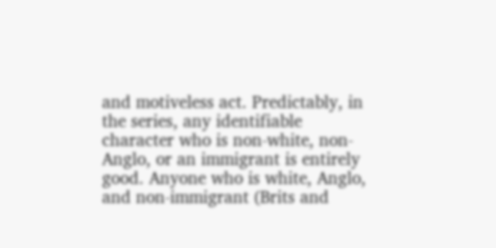and motiveless act. Predictably, in the series, any identifiable character who is non-white, non-Anglo, or an immigrant is entirely good. Anyone who is white, Anglo, and non-immigrant (Brits and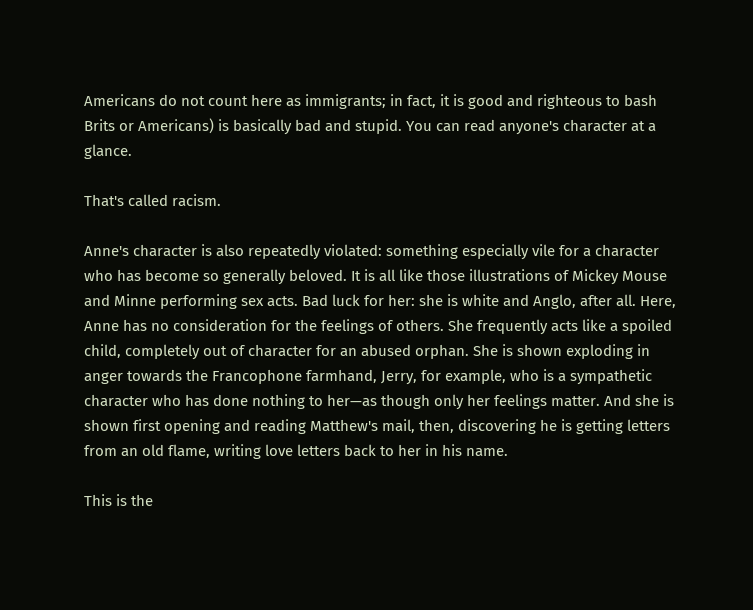Americans do not count here as immigrants; in fact, it is good and righteous to bash Brits or Americans) is basically bad and stupid. You can read anyone's character at a glance.

That's called racism.

Anne's character is also repeatedly violated: something especially vile for a character who has become so generally beloved. It is all like those illustrations of Mickey Mouse and Minne performing sex acts. Bad luck for her: she is white and Anglo, after all. Here, Anne has no consideration for the feelings of others. She frequently acts like a spoiled child, completely out of character for an abused orphan. She is shown exploding in anger towards the Francophone farmhand, Jerry, for example, who is a sympathetic character who has done nothing to her—as though only her feelings matter. And she is shown first opening and reading Matthew's mail, then, discovering he is getting letters from an old flame, writing love letters back to her in his name.

This is the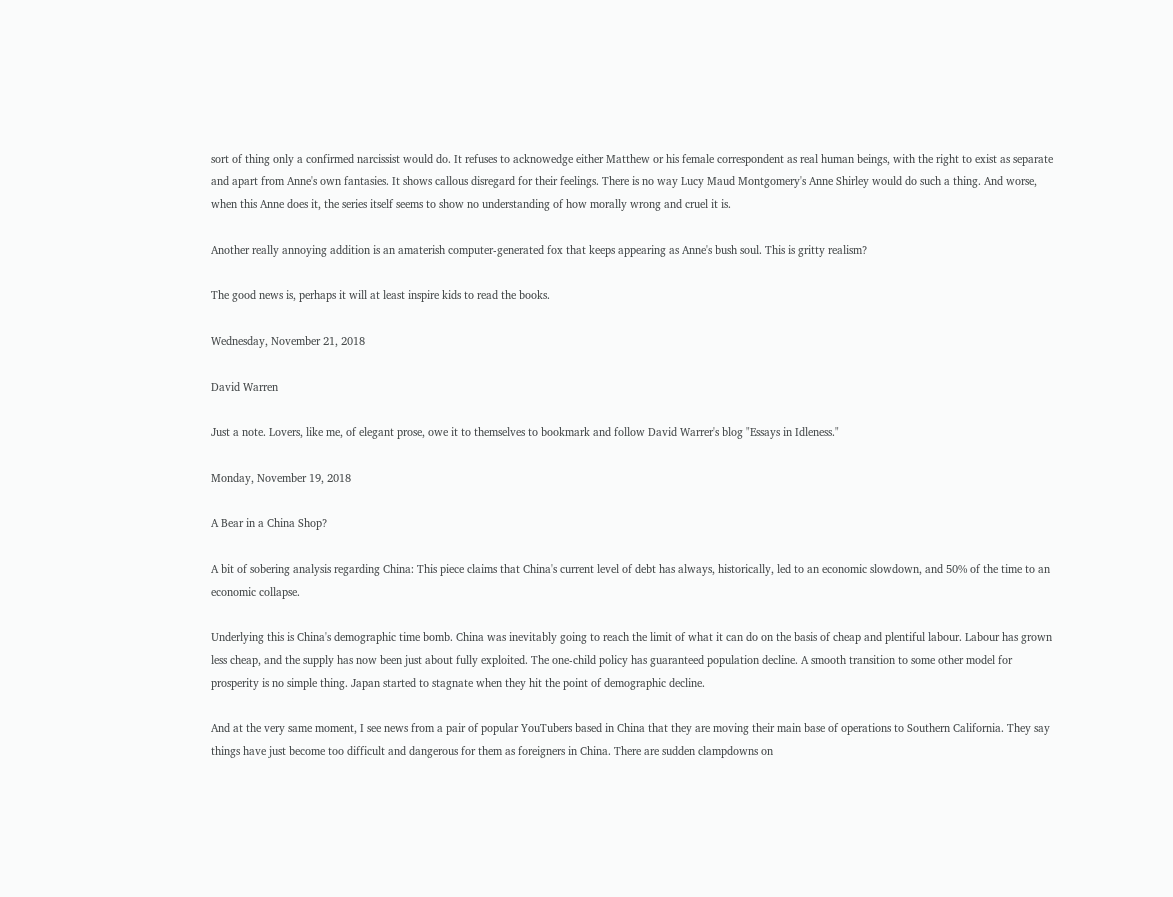sort of thing only a confirmed narcissist would do. It refuses to acknowedge either Matthew or his female correspondent as real human beings, with the right to exist as separate and apart from Anne's own fantasies. It shows callous disregard for their feelings. There is no way Lucy Maud Montgomery's Anne Shirley would do such a thing. And worse, when this Anne does it, the series itself seems to show no understanding of how morally wrong and cruel it is.

Another really annoying addition is an amaterish computer-generated fox that keeps appearing as Anne's bush soul. This is gritty realism?

The good news is, perhaps it will at least inspire kids to read the books.

Wednesday, November 21, 2018

David Warren

Just a note. Lovers, like me, of elegant prose, owe it to themselves to bookmark and follow David Warrer's blog "Essays in Idleness."

Monday, November 19, 2018

A Bear in a China Shop?

A bit of sobering analysis regarding China: This piece claims that China's current level of debt has always, historically, led to an economic slowdown, and 50% of the time to an economic collapse.

Underlying this is China's demographic time bomb. China was inevitably going to reach the limit of what it can do on the basis of cheap and plentiful labour. Labour has grown less cheap, and the supply has now been just about fully exploited. The one-child policy has guaranteed population decline. A smooth transition to some other model for prosperity is no simple thing. Japan started to stagnate when they hit the point of demographic decline.

And at the very same moment, I see news from a pair of popular YouTubers based in China that they are moving their main base of operations to Southern California. They say things have just become too difficult and dangerous for them as foreigners in China. There are sudden clampdowns on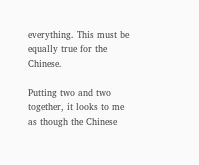everything. This must be equally true for the Chinese.

Putting two and two together, it looks to me as though the Chinese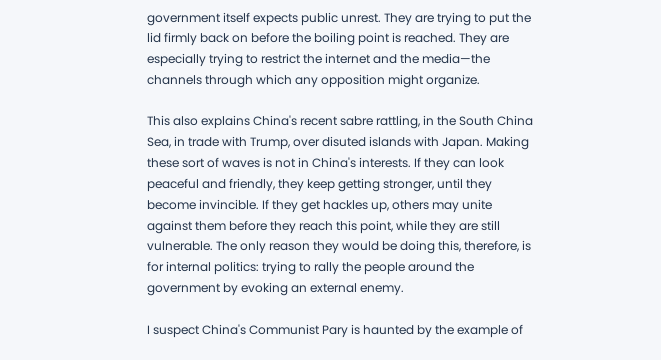government itself expects public unrest. They are trying to put the lid firmly back on before the boiling point is reached. They are especially trying to restrict the internet and the media—the channels through which any opposition might organize.

This also explains China's recent sabre rattling, in the South China Sea, in trade with Trump, over disuted islands with Japan. Making these sort of waves is not in China's interests. If they can look peaceful and friendly, they keep getting stronger, until they become invincible. If they get hackles up, others may unite against them before they reach this point, while they are still vulnerable. The only reason they would be doing this, therefore, is for internal politics: trying to rally the people around the government by evoking an external enemy.

I suspect China's Communist Pary is haunted by the example of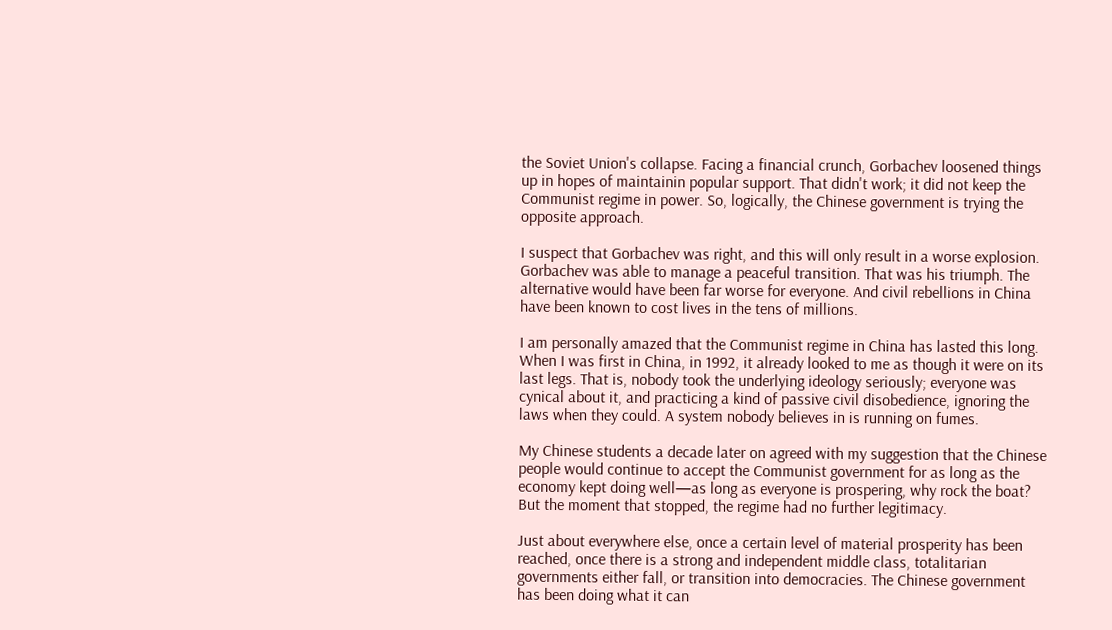the Soviet Union's collapse. Facing a financial crunch, Gorbachev loosened things up in hopes of maintainin popular support. That didn't work; it did not keep the Communist regime in power. So, logically, the Chinese government is trying the opposite approach.

I suspect that Gorbachev was right, and this will only result in a worse explosion. Gorbachev was able to manage a peaceful transition. That was his triumph. The alternative would have been far worse for everyone. And civil rebellions in China have been known to cost lives in the tens of millions.

I am personally amazed that the Communist regime in China has lasted this long. When I was first in China, in 1992, it already looked to me as though it were on its last legs. That is, nobody took the underlying ideology seriously; everyone was cynical about it, and practicing a kind of passive civil disobedience, ignoring the laws when they could. A system nobody believes in is running on fumes.

My Chinese students a decade later on agreed with my suggestion that the Chinese people would continue to accept the Communist government for as long as the economy kept doing well—as long as everyone is prospering, why rock the boat? But the moment that stopped, the regime had no further legitimacy.

Just about everywhere else, once a certain level of material prosperity has been reached, once there is a strong and independent middle class, totalitarian governments either fall, or transition into democracies. The Chinese government has been doing what it can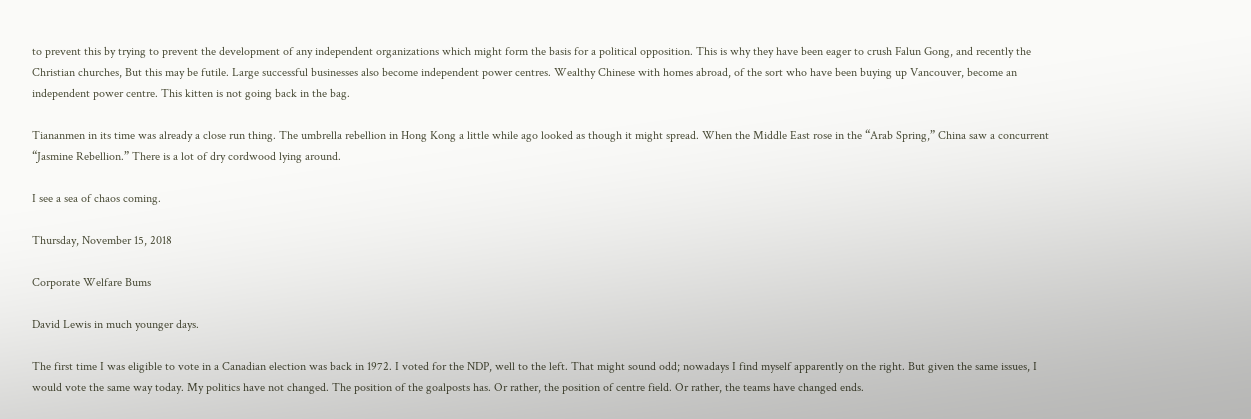to prevent this by trying to prevent the development of any independent organizations which might form the basis for a political opposition. This is why they have been eager to crush Falun Gong, and recently the Christian churches, But this may be futile. Large successful businesses also become independent power centres. Wealthy Chinese with homes abroad, of the sort who have been buying up Vancouver, become an independent power centre. This kitten is not going back in the bag.

Tiananmen in its time was already a close run thing. The umbrella rebellion in Hong Kong a little while ago looked as though it might spread. When the Middle East rose in the “Arab Spring,” China saw a concurrent “Jasmine Rebellion.” There is a lot of dry cordwood lying around.

I see a sea of chaos coming.

Thursday, November 15, 2018

Corporate Welfare Bums

David Lewis in much younger days.

The first time I was eligible to vote in a Canadian election was back in 1972. I voted for the NDP, well to the left. That might sound odd; nowadays I find myself apparently on the right. But given the same issues, I would vote the same way today. My politics have not changed. The position of the goalposts has. Or rather, the position of centre field. Or rather, the teams have changed ends.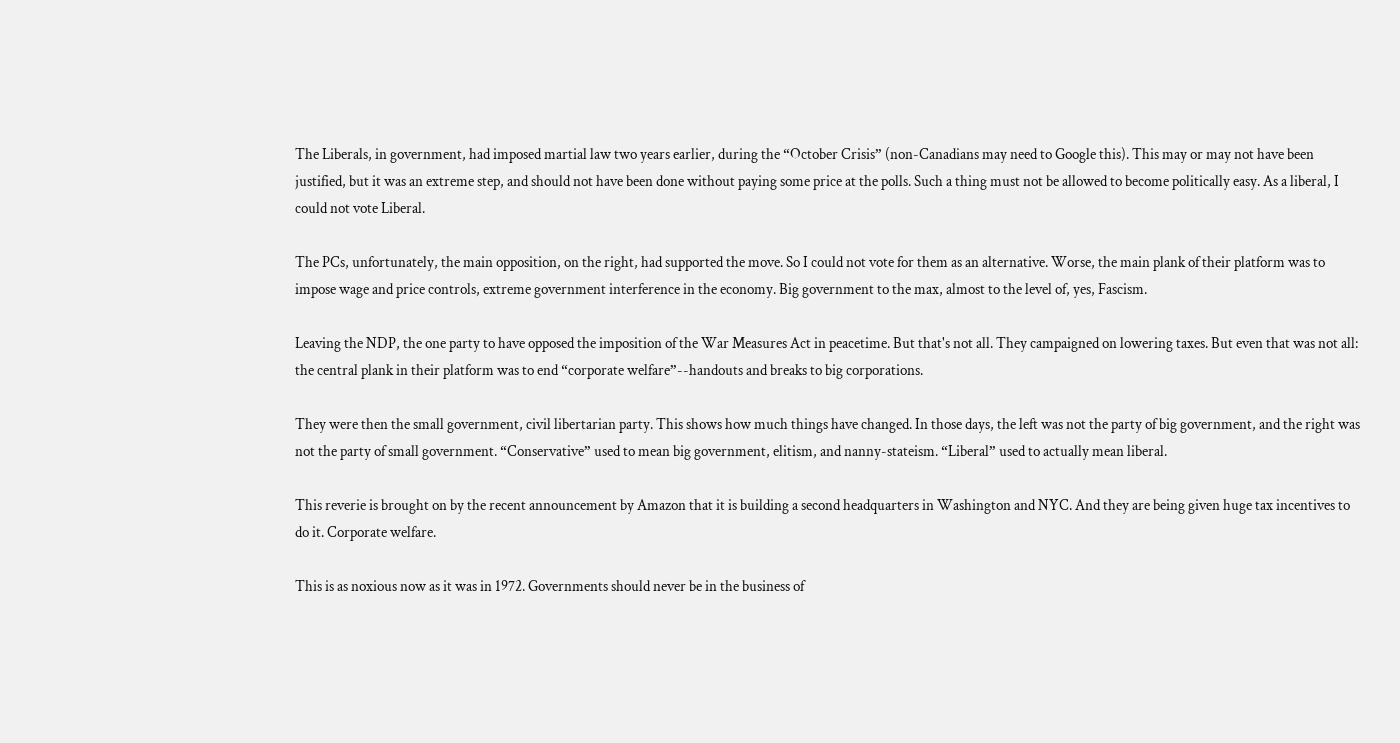The Liberals, in government, had imposed martial law two years earlier, during the “October Crisis” (non-Canadians may need to Google this). This may or may not have been justified, but it was an extreme step, and should not have been done without paying some price at the polls. Such a thing must not be allowed to become politically easy. As a liberal, I could not vote Liberal.

The PCs, unfortunately, the main opposition, on the right, had supported the move. So I could not vote for them as an alternative. Worse, the main plank of their platform was to impose wage and price controls, extreme government interference in the economy. Big government to the max, almost to the level of, yes, Fascism.

Leaving the NDP, the one party to have opposed the imposition of the War Measures Act in peacetime. But that's not all. They campaigned on lowering taxes. But even that was not all: the central plank in their platform was to end “corporate welfare”--handouts and breaks to big corporations.

They were then the small government, civil libertarian party. This shows how much things have changed. In those days, the left was not the party of big government, and the right was not the party of small government. “Conservative” used to mean big government, elitism, and nanny-stateism. “Liberal” used to actually mean liberal.

This reverie is brought on by the recent announcement by Amazon that it is building a second headquarters in Washington and NYC. And they are being given huge tax incentives to do it. Corporate welfare.

This is as noxious now as it was in 1972. Governments should never be in the business of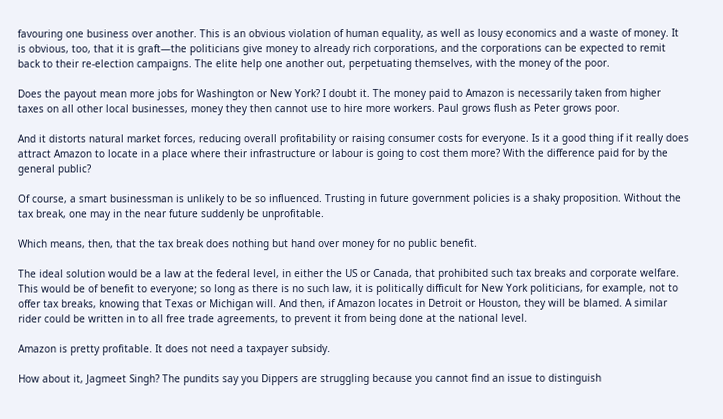favouring one business over another. This is an obvious violation of human equality, as well as lousy economics and a waste of money. It is obvious, too, that it is graft—the politicians give money to already rich corporations, and the corporations can be expected to remit back to their re-election campaigns. The elite help one another out, perpetuating themselves, with the money of the poor.

Does the payout mean more jobs for Washington or New York? I doubt it. The money paid to Amazon is necessarily taken from higher taxes on all other local businesses, money they then cannot use to hire more workers. Paul grows flush as Peter grows poor.

And it distorts natural market forces, reducing overall profitability or raising consumer costs for everyone. Is it a good thing if it really does attract Amazon to locate in a place where their infrastructure or labour is going to cost them more? With the difference paid for by the general public?

Of course, a smart businessman is unlikely to be so influenced. Trusting in future government policies is a shaky proposition. Without the tax break, one may in the near future suddenly be unprofitable.

Which means, then, that the tax break does nothing but hand over money for no public benefit.

The ideal solution would be a law at the federal level, in either the US or Canada, that prohibited such tax breaks and corporate welfare. This would be of benefit to everyone; so long as there is no such law, it is politically difficult for New York politicians, for example, not to offer tax breaks, knowing that Texas or Michigan will. And then, if Amazon locates in Detroit or Houston, they will be blamed. A similar rider could be written in to all free trade agreements, to prevent it from being done at the national level.

Amazon is pretty profitable. It does not need a taxpayer subsidy.

How about it, Jagmeet Singh? The pundits say you Dippers are struggling because you cannot find an issue to distinguish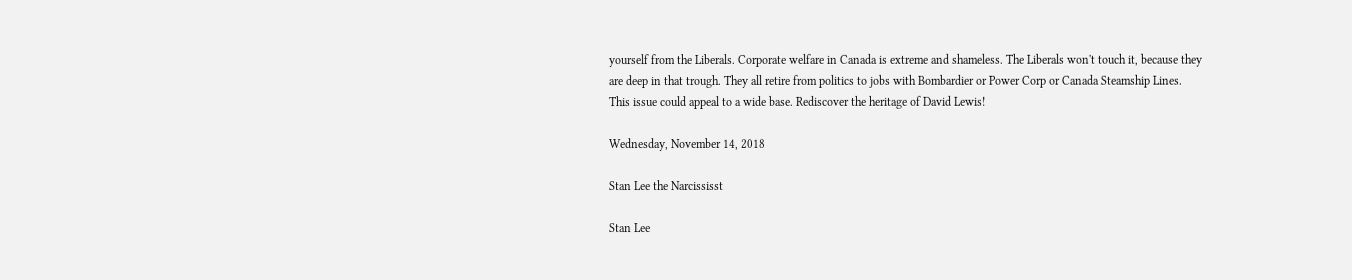yourself from the Liberals. Corporate welfare in Canada is extreme and shameless. The Liberals won't touch it, because they are deep in that trough. They all retire from politics to jobs with Bombardier or Power Corp or Canada Steamship Lines. This issue could appeal to a wide base. Rediscover the heritage of David Lewis!

Wednesday, November 14, 2018

Stan Lee the Narcississt

Stan Lee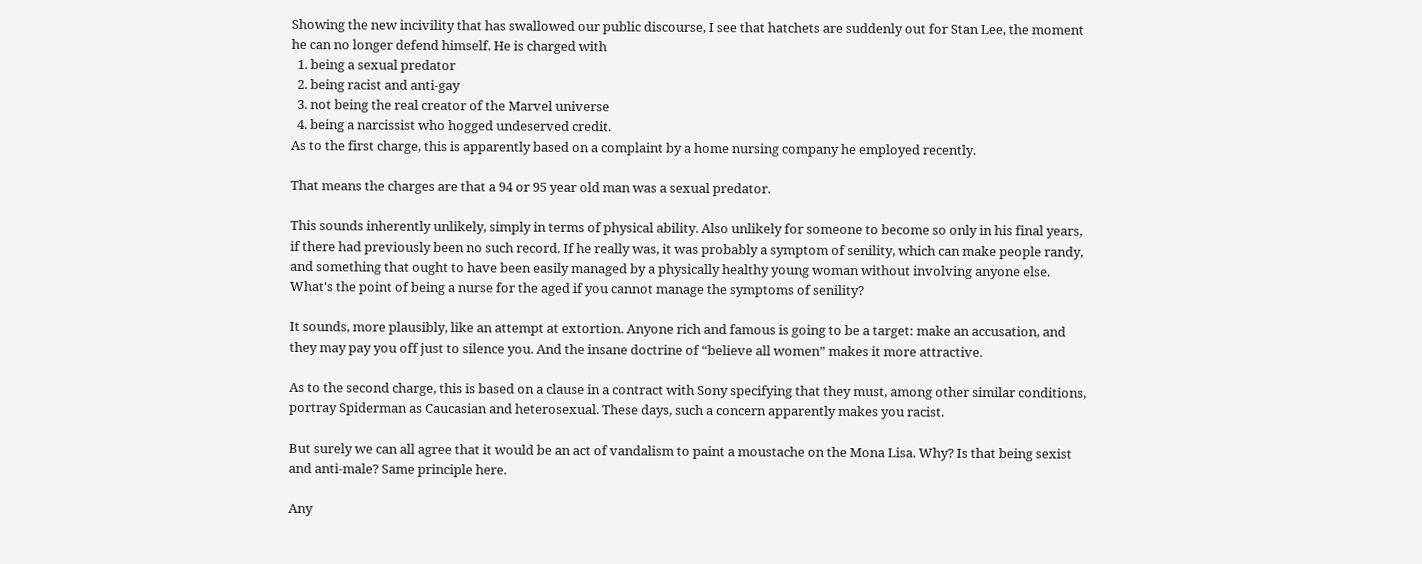Showing the new incivility that has swallowed our public discourse, I see that hatchets are suddenly out for Stan Lee, the moment he can no longer defend himself. He is charged with
  1. being a sexual predator
  2. being racist and anti-gay
  3. not being the real creator of the Marvel universe
  4. being a narcissist who hogged undeserved credit.
As to the first charge, this is apparently based on a complaint by a home nursing company he employed recently.

That means the charges are that a 94 or 95 year old man was a sexual predator.

This sounds inherently unlikely, simply in terms of physical ability. Also unlikely for someone to become so only in his final years, if there had previously been no such record. If he really was, it was probably a symptom of senility, which can make people randy, and something that ought to have been easily managed by a physically healthy young woman without involving anyone else. What's the point of being a nurse for the aged if you cannot manage the symptoms of senility?

It sounds, more plausibly, like an attempt at extortion. Anyone rich and famous is going to be a target: make an accusation, and they may pay you off just to silence you. And the insane doctrine of “believe all women” makes it more attractive.

As to the second charge, this is based on a clause in a contract with Sony specifying that they must, among other similar conditions, portray Spiderman as Caucasian and heterosexual. These days, such a concern apparently makes you racist.

But surely we can all agree that it would be an act of vandalism to paint a moustache on the Mona Lisa. Why? Is that being sexist and anti-male? Same principle here.

Any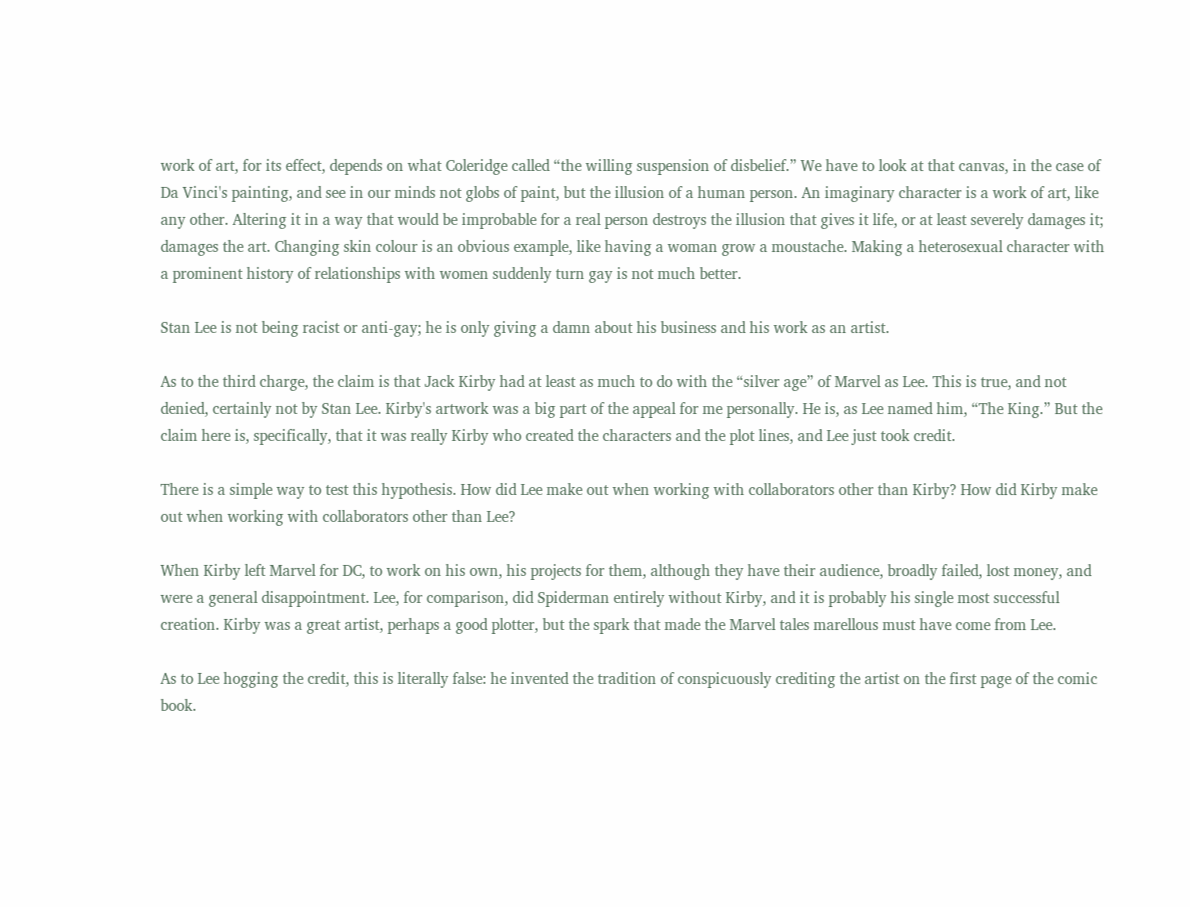work of art, for its effect, depends on what Coleridge called “the willing suspension of disbelief.” We have to look at that canvas, in the case of Da Vinci's painting, and see in our minds not globs of paint, but the illusion of a human person. An imaginary character is a work of art, like any other. Altering it in a way that would be improbable for a real person destroys the illusion that gives it life, or at least severely damages it; damages the art. Changing skin colour is an obvious example, like having a woman grow a moustache. Making a heterosexual character with a prominent history of relationships with women suddenly turn gay is not much better.

Stan Lee is not being racist or anti-gay; he is only giving a damn about his business and his work as an artist.

As to the third charge, the claim is that Jack Kirby had at least as much to do with the “silver age” of Marvel as Lee. This is true, and not denied, certainly not by Stan Lee. Kirby's artwork was a big part of the appeal for me personally. He is, as Lee named him, “The King.” But the claim here is, specifically, that it was really Kirby who created the characters and the plot lines, and Lee just took credit.

There is a simple way to test this hypothesis. How did Lee make out when working with collaborators other than Kirby? How did Kirby make out when working with collaborators other than Lee?

When Kirby left Marvel for DC, to work on his own, his projects for them, although they have their audience, broadly failed, lost money, and were a general disappointment. Lee, for comparison, did Spiderman entirely without Kirby, and it is probably his single most successful creation. Kirby was a great artist, perhaps a good plotter, but the spark that made the Marvel tales marellous must have come from Lee.

As to Lee hogging the credit, this is literally false: he invented the tradition of conspicuously crediting the artist on the first page of the comic book.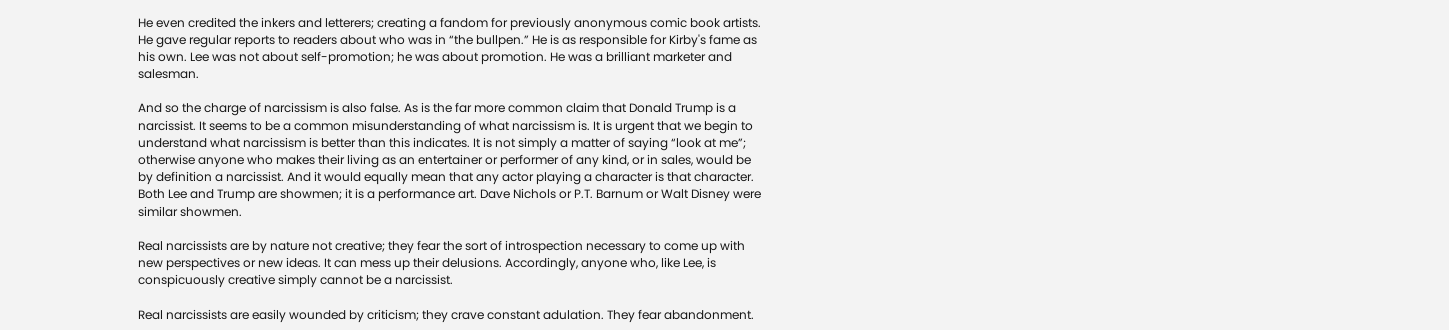He even credited the inkers and letterers; creating a fandom for previously anonymous comic book artists. He gave regular reports to readers about who was in “the bullpen.” He is as responsible for Kirby's fame as his own. Lee was not about self-promotion; he was about promotion. He was a brilliant marketer and salesman.

And so the charge of narcissism is also false. As is the far more common claim that Donald Trump is a narcissist. It seems to be a common misunderstanding of what narcissism is. It is urgent that we begin to understand what narcissism is better than this indicates. It is not simply a matter of saying “look at me”; otherwise anyone who makes their living as an entertainer or performer of any kind, or in sales, would be by definition a narcissist. And it would equally mean that any actor playing a character is that character. Both Lee and Trump are showmen; it is a performance art. Dave Nichols or P.T. Barnum or Walt Disney were similar showmen.

Real narcissists are by nature not creative; they fear the sort of introspection necessary to come up with new perspectives or new ideas. It can mess up their delusions. Accordingly, anyone who, like Lee, is conspicuously creative simply cannot be a narcissist.

Real narcissists are easily wounded by criticism; they crave constant adulation. They fear abandonment.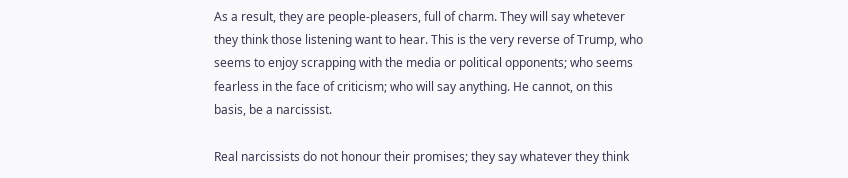As a result, they are people-pleasers, full of charm. They will say whetever they think those listening want to hear. This is the very reverse of Trump, who seems to enjoy scrapping with the media or political opponents; who seems fearless in the face of criticism; who will say anything. He cannot, on this basis, be a narcissist.

Real narcissists do not honour their promises; they say whatever they think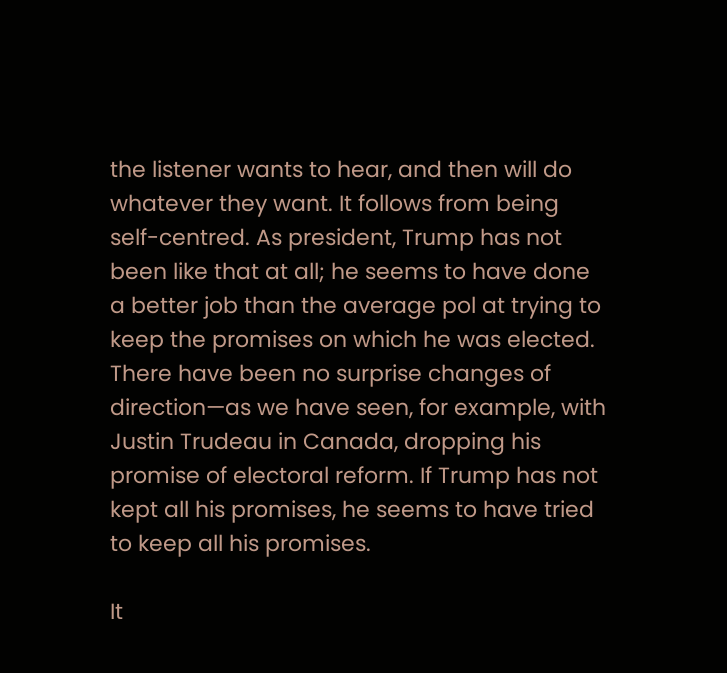the listener wants to hear, and then will do whatever they want. It follows from being self-centred. As president, Trump has not been like that at all; he seems to have done a better job than the average pol at trying to keep the promises on which he was elected. There have been no surprise changes of direction—as we have seen, for example, with Justin Trudeau in Canada, dropping his promise of electoral reform. If Trump has not kept all his promises, he seems to have tried to keep all his promises.

It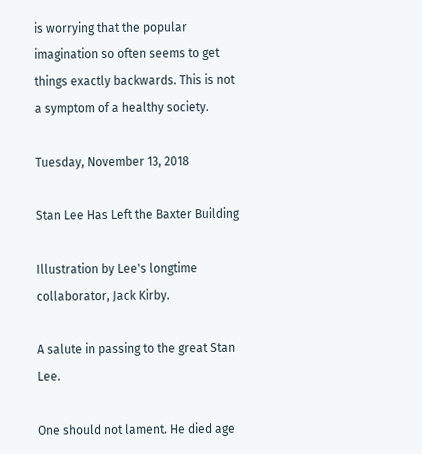is worrying that the popular imagination so often seems to get things exactly backwards. This is not a symptom of a healthy society.

Tuesday, November 13, 2018

Stan Lee Has Left the Baxter Building

Illustration by Lee's longtime collaborator, Jack Kirby.

A salute in passing to the great Stan Lee.

One should not lament. He died age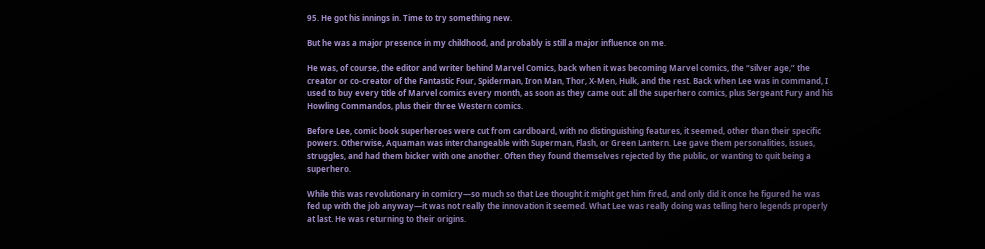95. He got his innings in. Time to try something new.

But he was a major presence in my childhood, and probably is still a major influence on me.

He was, of course, the editor and writer behind Marvel Comics, back when it was becoming Marvel comics, the “silver age,” the creator or co-creator of the Fantastic Four, Spiderman, Iron Man, Thor, X-Men, Hulk, and the rest. Back when Lee was in command, I used to buy every title of Marvel comics every month, as soon as they came out: all the superhero comics, plus Sergeant Fury and his Howling Commandos, plus their three Western comics.

Before Lee, comic book superheroes were cut from cardboard, with no distinguishing features, it seemed, other than their specific powers. Otherwise, Aquaman was interchangeable with Superman, Flash, or Green Lantern. Lee gave them personalities, issues, struggles, and had them bicker with one another. Often they found themselves rejected by the public, or wanting to quit being a superhero.

While this was revolutionary in comicry—so much so that Lee thought it might get him fired, and only did it once he figured he was fed up with the job anyway—it was not really the innovation it seemed. What Lee was really doing was telling hero legends properly at last. He was returning to their origins.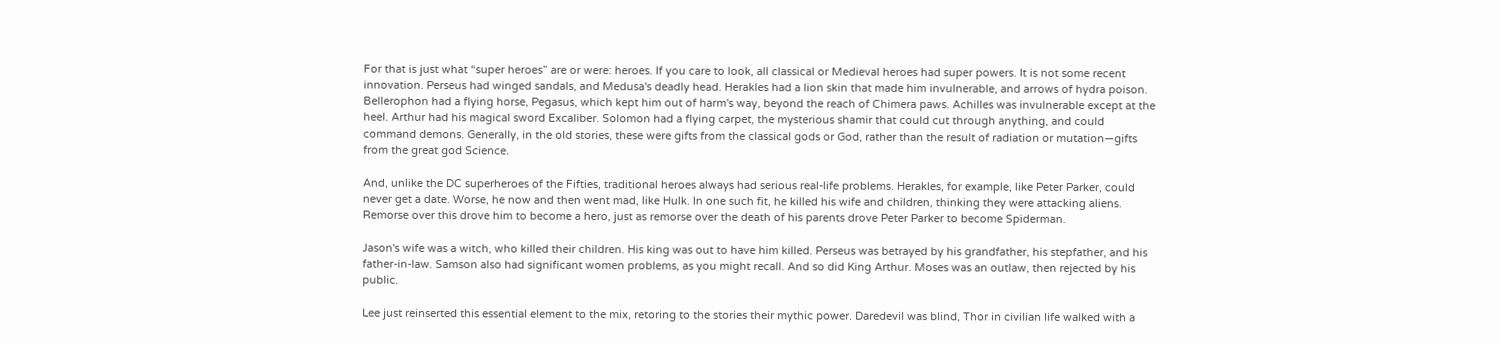For that is just what “super heroes” are or were: heroes. If you care to look, all classical or Medieval heroes had super powers. It is not some recent innovation. Perseus had winged sandals, and Medusa's deadly head. Herakles had a lion skin that made him invulnerable, and arrows of hydra poison. Bellerophon had a flying horse, Pegasus, which kept him out of harm's way, beyond the reach of Chimera paws. Achilles was invulnerable except at the heel. Arthur had his magical sword Excaliber. Solomon had a flying carpet, the mysterious shamir that could cut through anything, and could command demons. Generally, in the old stories, these were gifts from the classical gods or God, rather than the result of radiation or mutation—gifts from the great god Science.

And, unlike the DC superheroes of the Fifties, traditional heroes always had serious real-life problems. Herakles, for example, like Peter Parker, could never get a date. Worse, he now and then went mad, like Hulk. In one such fit, he killed his wife and children, thinking they were attacking aliens. Remorse over this drove him to become a hero, just as remorse over the death of his parents drove Peter Parker to become Spiderman.

Jason's wife was a witch, who killed their children. His king was out to have him killed. Perseus was betrayed by his grandfather, his stepfather, and his father-in-law. Samson also had significant women problems, as you might recall. And so did King Arthur. Moses was an outlaw, then rejected by his public.

Lee just reinserted this essential element to the mix, retoring to the stories their mythic power. Daredevil was blind, Thor in civilian life walked with a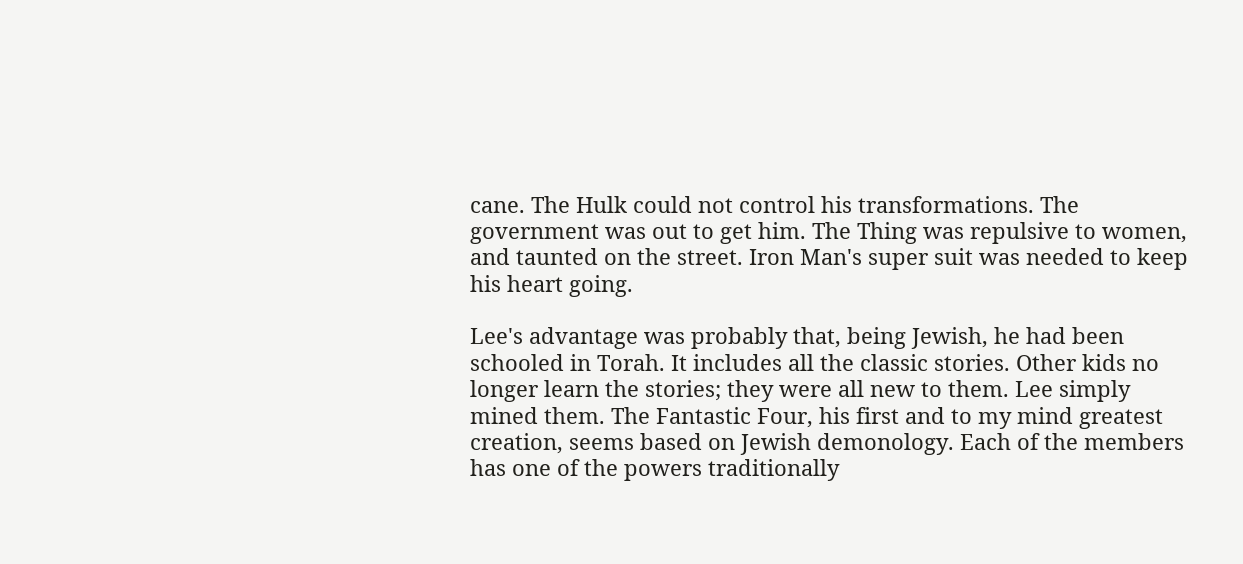cane. The Hulk could not control his transformations. The government was out to get him. The Thing was repulsive to women, and taunted on the street. Iron Man's super suit was needed to keep his heart going.

Lee's advantage was probably that, being Jewish, he had been schooled in Torah. It includes all the classic stories. Other kids no longer learn the stories; they were all new to them. Lee simply mined them. The Fantastic Four, his first and to my mind greatest creation, seems based on Jewish demonology. Each of the members has one of the powers traditionally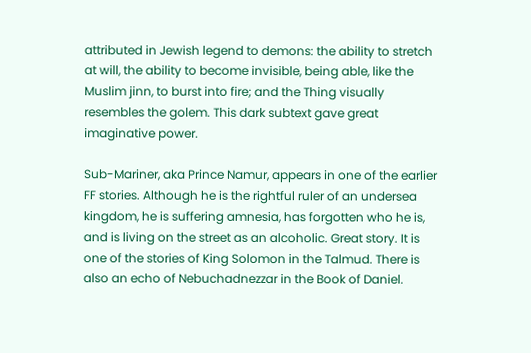attributed in Jewish legend to demons: the ability to stretch at will, the ability to become invisible, being able, like the Muslim jinn, to burst into fire; and the Thing visually resembles the golem. This dark subtext gave great imaginative power.

Sub-Mariner, aka Prince Namur, appears in one of the earlier FF stories. Although he is the rightful ruler of an undersea kingdom, he is suffering amnesia, has forgotten who he is, and is living on the street as an alcoholic. Great story. It is one of the stories of King Solomon in the Talmud. There is also an echo of Nebuchadnezzar in the Book of Daniel.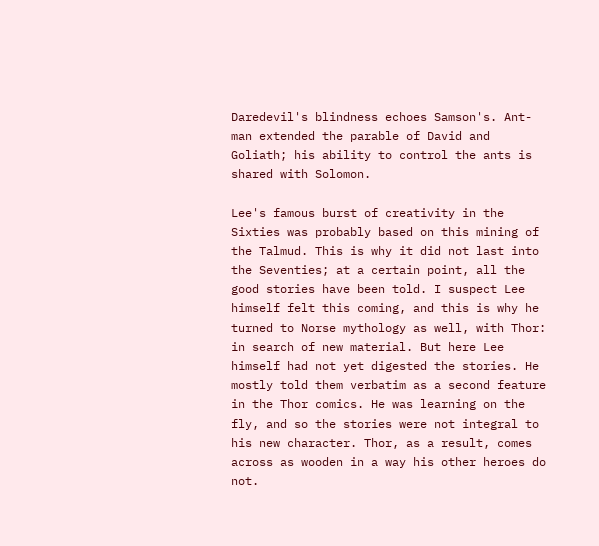Daredevil's blindness echoes Samson's. Ant-man extended the parable of David and Goliath; his ability to control the ants is shared with Solomon.

Lee's famous burst of creativity in the Sixties was probably based on this mining of the Talmud. This is why it did not last into the Seventies; at a certain point, all the good stories have been told. I suspect Lee himself felt this coming, and this is why he turned to Norse mythology as well, with Thor: in search of new material. But here Lee himself had not yet digested the stories. He mostly told them verbatim as a second feature in the Thor comics. He was learning on the fly, and so the stories were not integral to his new character. Thor, as a result, comes across as wooden in a way his other heroes do not.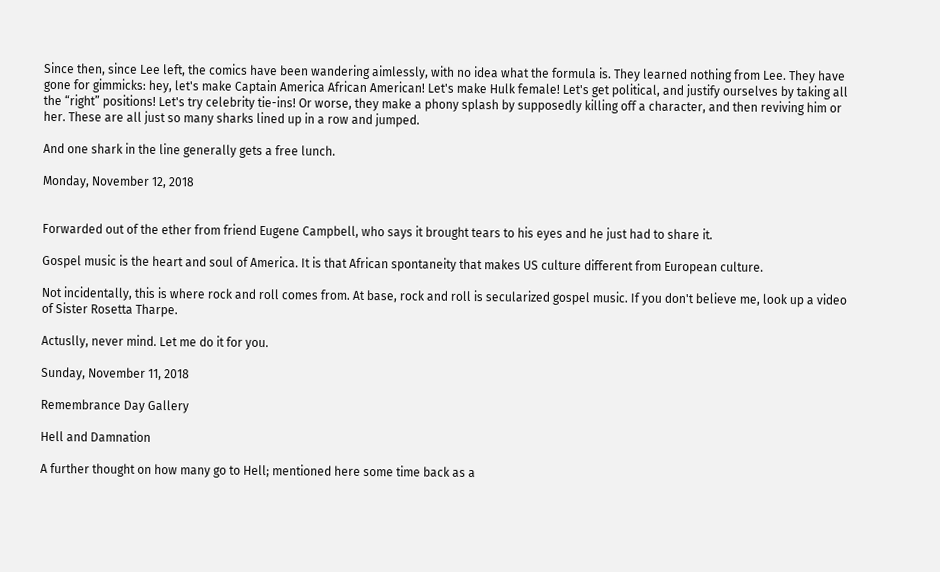Since then, since Lee left, the comics have been wandering aimlessly, with no idea what the formula is. They learned nothing from Lee. They have gone for gimmicks: hey, let's make Captain America African American! Let's make Hulk female! Let's get political, and justify ourselves by taking all the “right” positions! Let's try celebrity tie-ins! Or worse, they make a phony splash by supposedly killing off a character, and then reviving him or her. These are all just so many sharks lined up in a row and jumped.

And one shark in the line generally gets a free lunch.

Monday, November 12, 2018


Forwarded out of the ether from friend Eugene Campbell, who says it brought tears to his eyes and he just had to share it.

Gospel music is the heart and soul of America. It is that African spontaneity that makes US culture different from European culture.

Not incidentally, this is where rock and roll comes from. At base, rock and roll is secularized gospel music. If you don't believe me, look up a video of Sister Rosetta Tharpe.

Actuslly, never mind. Let me do it for you.

Sunday, November 11, 2018

Remembrance Day Gallery

Hell and Damnation

A further thought on how many go to Hell; mentioned here some time back as a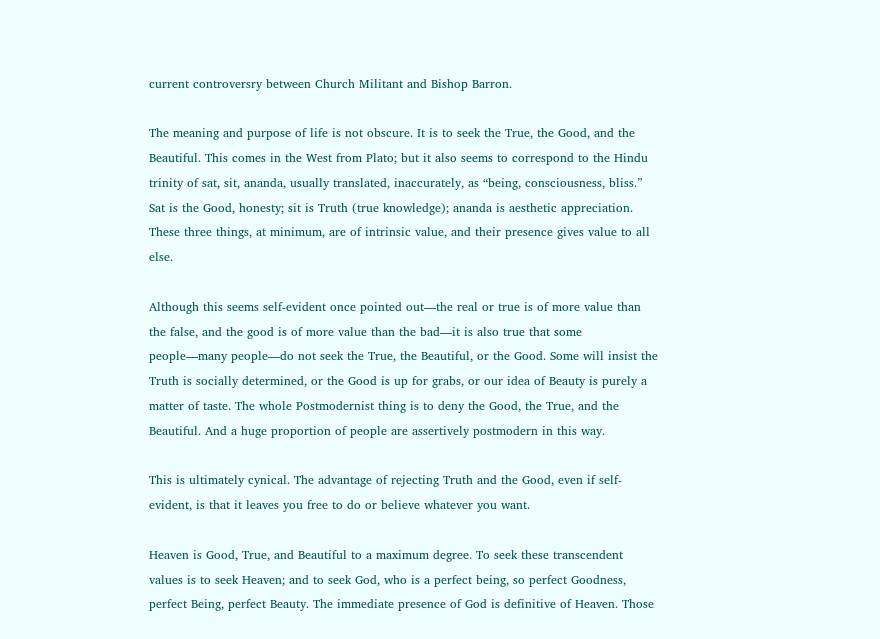current controversry between Church Militant and Bishop Barron.

The meaning and purpose of life is not obscure. It is to seek the True, the Good, and the Beautiful. This comes in the West from Plato; but it also seems to correspond to the Hindu trinity of sat, sit, ananda, usually translated, inaccurately, as “being, consciousness, bliss.” Sat is the Good, honesty; sit is Truth (true knowledge); ananda is aesthetic appreciation. These three things, at minimum, are of intrinsic value, and their presence gives value to all else.

Although this seems self-evident once pointed out—the real or true is of more value than the false, and the good is of more value than the bad—it is also true that some people—many people—do not seek the True, the Beautiful, or the Good. Some will insist the Truth is socially determined, or the Good is up for grabs, or our idea of Beauty is purely a matter of taste. The whole Postmodernist thing is to deny the Good, the True, and the Beautiful. And a huge proportion of people are assertively postmodern in this way.

This is ultimately cynical. The advantage of rejecting Truth and the Good, even if self-evident, is that it leaves you free to do or believe whatever you want.

Heaven is Good, True, and Beautiful to a maximum degree. To seek these transcendent values is to seek Heaven; and to seek God, who is a perfect being, so perfect Goodness, perfect Being, perfect Beauty. The immediate presence of God is definitive of Heaven. Those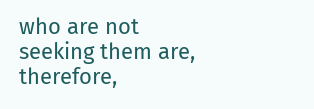who are not seeking them are, therefore,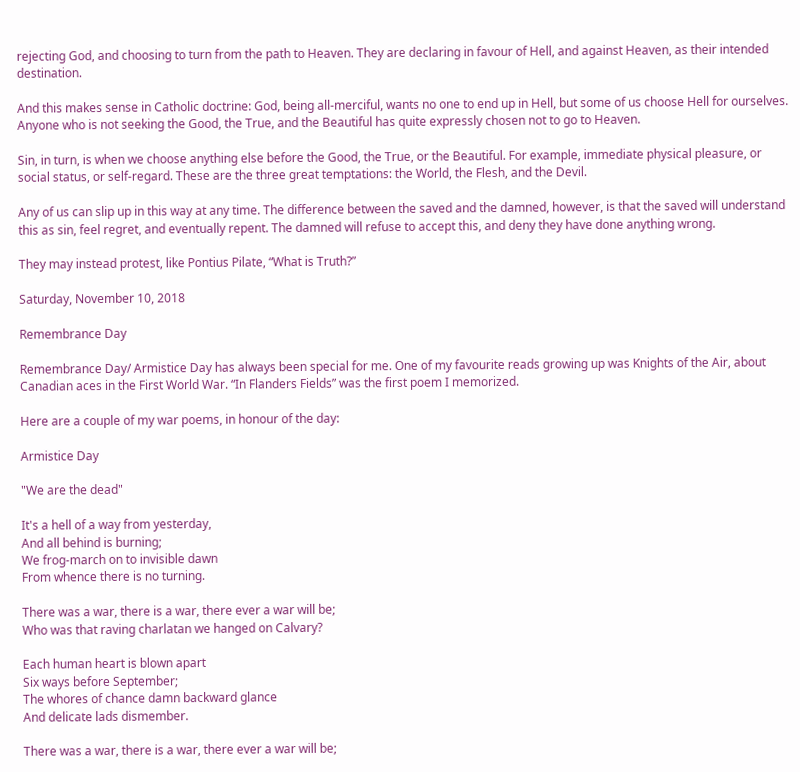rejecting God, and choosing to turn from the path to Heaven. They are declaring in favour of Hell, and against Heaven, as their intended destination.

And this makes sense in Catholic doctrine: God, being all-merciful, wants no one to end up in Hell, but some of us choose Hell for ourselves. Anyone who is not seeking the Good, the True, and the Beautiful has quite expressly chosen not to go to Heaven.

Sin, in turn, is when we choose anything else before the Good, the True, or the Beautiful. For example, immediate physical pleasure, or social status, or self-regard. These are the three great temptations: the World, the Flesh, and the Devil.

Any of us can slip up in this way at any time. The difference between the saved and the damned, however, is that the saved will understand this as sin, feel regret, and eventually repent. The damned will refuse to accept this, and deny they have done anything wrong.

They may instead protest, like Pontius Pilate, “What is Truth?”

Saturday, November 10, 2018

Remembrance Day

Remembrance Day/ Armistice Day has always been special for me. One of my favourite reads growing up was Knights of the Air, about Canadian aces in the First World War. “In Flanders Fields” was the first poem I memorized.

Here are a couple of my war poems, in honour of the day:

Armistice Day

"We are the dead"

It's a hell of a way from yesterday,
And all behind is burning;
We frog-march on to invisible dawn
From whence there is no turning.

There was a war, there is a war, there ever a war will be;
Who was that raving charlatan we hanged on Calvary?

Each human heart is blown apart
Six ways before September;
The whores of chance damn backward glance
And delicate lads dismember.

There was a war, there is a war, there ever a war will be;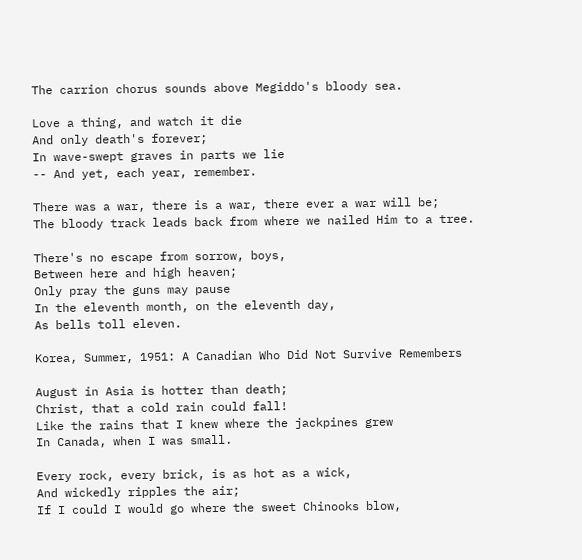The carrion chorus sounds above Megiddo's bloody sea.

Love a thing, and watch it die
And only death's forever;
In wave-swept graves in parts we lie
-- And yet, each year, remember.

There was a war, there is a war, there ever a war will be;
The bloody track leads back from where we nailed Him to a tree.

There's no escape from sorrow, boys,
Between here and high heaven;
Only pray the guns may pause
In the eleventh month, on the eleventh day,
As bells toll eleven.

Korea, Summer, 1951: A Canadian Who Did Not Survive Remembers

August in Asia is hotter than death;
Christ, that a cold rain could fall!
Like the rains that I knew where the jackpines grew
In Canada, when I was small.

Every rock, every brick, is as hot as a wick,
And wickedly ripples the air;
If I could I would go where the sweet Chinooks blow,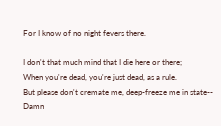For I know of no night fevers there.

I don't that much mind that I die here or there;
When you're dead, you're just dead, as a rule.
But please don't cremate me, deep-freeze me in state--
Damn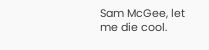Sam McGee, let me die cool.